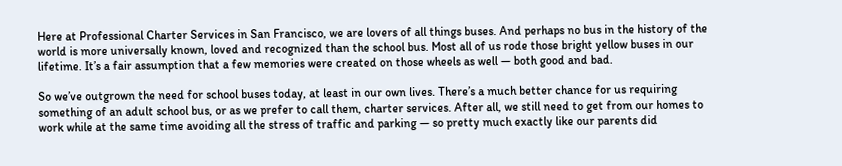Here at Professional Charter Services in San Francisco, we are lovers of all things buses. And perhaps no bus in the history of the world is more universally known, loved and recognized than the school bus. Most all of us rode those bright yellow buses in our lifetime. It’s a fair assumption that a few memories were created on those wheels as well — both good and bad.

So we’ve outgrown the need for school buses today, at least in our own lives. There’s a much better chance for us requiring something of an adult school bus, or as we prefer to call them, charter services. After all, we still need to get from our homes to work while at the same time avoiding all the stress of traffic and parking — so pretty much exactly like our parents did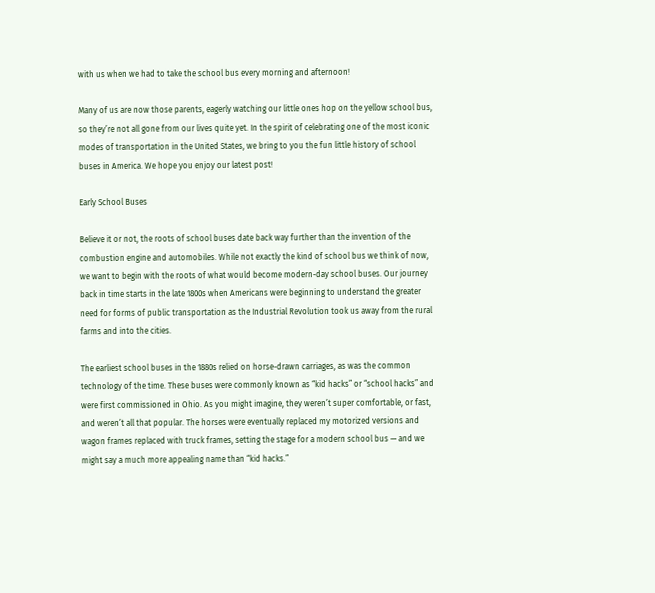with us when we had to take the school bus every morning and afternoon!

Many of us are now those parents, eagerly watching our little ones hop on the yellow school bus, so they’re not all gone from our lives quite yet. In the spirit of celebrating one of the most iconic modes of transportation in the United States, we bring to you the fun little history of school buses in America. We hope you enjoy our latest post!

Early School Buses

Believe it or not, the roots of school buses date back way further than the invention of the combustion engine and automobiles. While not exactly the kind of school bus we think of now, we want to begin with the roots of what would become modern-day school buses. Our journey back in time starts in the late 1800s when Americans were beginning to understand the greater need for forms of public transportation as the Industrial Revolution took us away from the rural farms and into the cities.

The earliest school buses in the 1880s relied on horse-drawn carriages, as was the common technology of the time. These buses were commonly known as “kid hacks” or “school hacks” and were first commissioned in Ohio. As you might imagine, they weren’t super comfortable, or fast, and weren’t all that popular. The horses were eventually replaced my motorized versions and wagon frames replaced with truck frames, setting the stage for a modern school bus — and we might say a much more appealing name than “kid hacks.”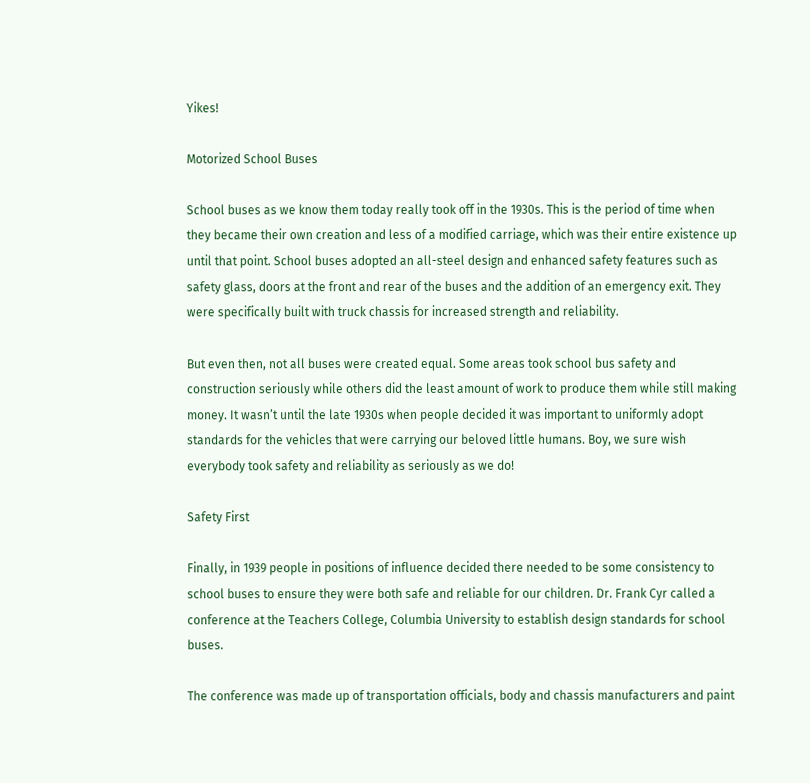Yikes!

Motorized School Buses

School buses as we know them today really took off in the 1930s. This is the period of time when they became their own creation and less of a modified carriage, which was their entire existence up until that point. School buses adopted an all-steel design and enhanced safety features such as safety glass, doors at the front and rear of the buses and the addition of an emergency exit. They were specifically built with truck chassis for increased strength and reliability.

But even then, not all buses were created equal. Some areas took school bus safety and construction seriously while others did the least amount of work to produce them while still making money. It wasn’t until the late 1930s when people decided it was important to uniformly adopt standards for the vehicles that were carrying our beloved little humans. Boy, we sure wish everybody took safety and reliability as seriously as we do!

Safety First

Finally, in 1939 people in positions of influence decided there needed to be some consistency to school buses to ensure they were both safe and reliable for our children. Dr. Frank Cyr called a conference at the Teachers College, Columbia University to establish design standards for school buses.

The conference was made up of transportation officials, body and chassis manufacturers and paint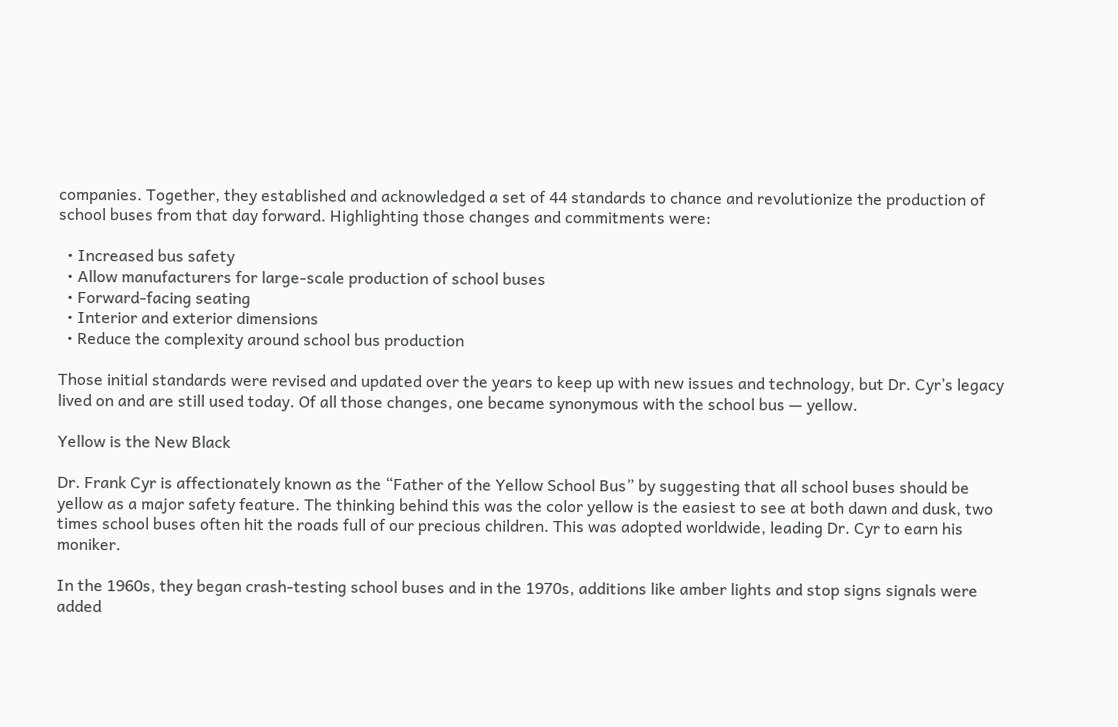companies. Together, they established and acknowledged a set of 44 standards to chance and revolutionize the production of school buses from that day forward. Highlighting those changes and commitments were:

  • Increased bus safety
  • Allow manufacturers for large-scale production of school buses
  • Forward-facing seating
  • Interior and exterior dimensions
  • Reduce the complexity around school bus production

Those initial standards were revised and updated over the years to keep up with new issues and technology, but Dr. Cyr’s legacy lived on and are still used today. Of all those changes, one became synonymous with the school bus — yellow.

Yellow is the New Black

Dr. Frank Cyr is affectionately known as the “Father of the Yellow School Bus” by suggesting that all school buses should be yellow as a major safety feature. The thinking behind this was the color yellow is the easiest to see at both dawn and dusk, two times school buses often hit the roads full of our precious children. This was adopted worldwide, leading Dr. Cyr to earn his moniker.

In the 1960s, they began crash-testing school buses and in the 1970s, additions like amber lights and stop signs signals were added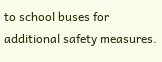to school buses for additional safety measures.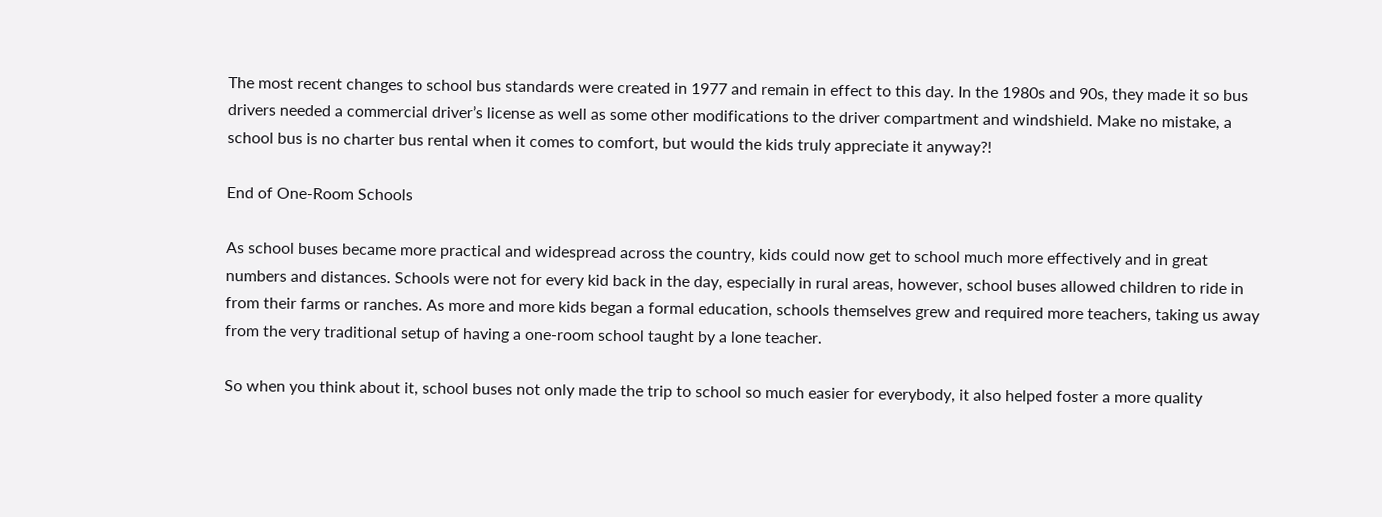The most recent changes to school bus standards were created in 1977 and remain in effect to this day. In the 1980s and 90s, they made it so bus drivers needed a commercial driver’s license as well as some other modifications to the driver compartment and windshield. Make no mistake, a school bus is no charter bus rental when it comes to comfort, but would the kids truly appreciate it anyway?!

End of One-Room Schools

As school buses became more practical and widespread across the country, kids could now get to school much more effectively and in great numbers and distances. Schools were not for every kid back in the day, especially in rural areas, however, school buses allowed children to ride in from their farms or ranches. As more and more kids began a formal education, schools themselves grew and required more teachers, taking us away from the very traditional setup of having a one-room school taught by a lone teacher.

So when you think about it, school buses not only made the trip to school so much easier for everybody, it also helped foster a more quality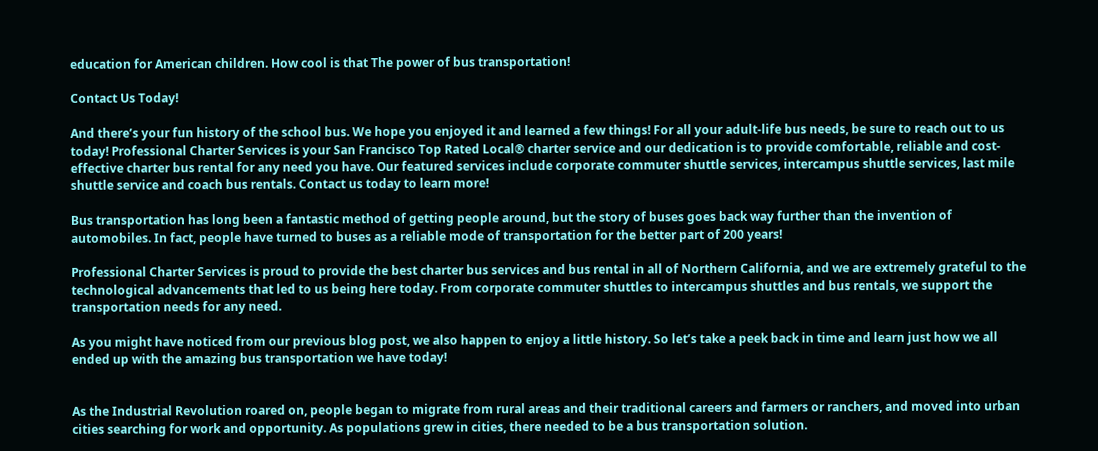education for American children. How cool is that The power of bus transportation!

Contact Us Today!

And there’s your fun history of the school bus. We hope you enjoyed it and learned a few things! For all your adult-life bus needs, be sure to reach out to us today! Professional Charter Services is your San Francisco Top Rated Local® charter service and our dedication is to provide comfortable, reliable and cost-effective charter bus rental for any need you have. Our featured services include corporate commuter shuttle services, intercampus shuttle services, last mile shuttle service and coach bus rentals. Contact us today to learn more!

Bus transportation has long been a fantastic method of getting people around, but the story of buses goes back way further than the invention of automobiles. In fact, people have turned to buses as a reliable mode of transportation for the better part of 200 years!

Professional Charter Services is proud to provide the best charter bus services and bus rental in all of Northern California, and we are extremely grateful to the technological advancements that led to us being here today. From corporate commuter shuttles to intercampus shuttles and bus rentals, we support the transportation needs for any need.

As you might have noticed from our previous blog post, we also happen to enjoy a little history. So let’s take a peek back in time and learn just how we all ended up with the amazing bus transportation we have today!


As the Industrial Revolution roared on, people began to migrate from rural areas and their traditional careers and farmers or ranchers, and moved into urban cities searching for work and opportunity. As populations grew in cities, there needed to be a bus transportation solution.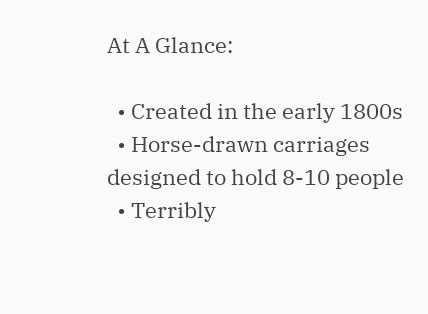At A Glance:

  • Created in the early 1800s
  • Horse-drawn carriages designed to hold 8-10 people
  • Terribly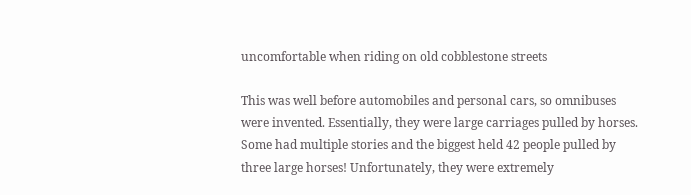uncomfortable when riding on old cobblestone streets

This was well before automobiles and personal cars, so omnibuses were invented. Essentially, they were large carriages pulled by horses. Some had multiple stories and the biggest held 42 people pulled by three large horses! Unfortunately, they were extremely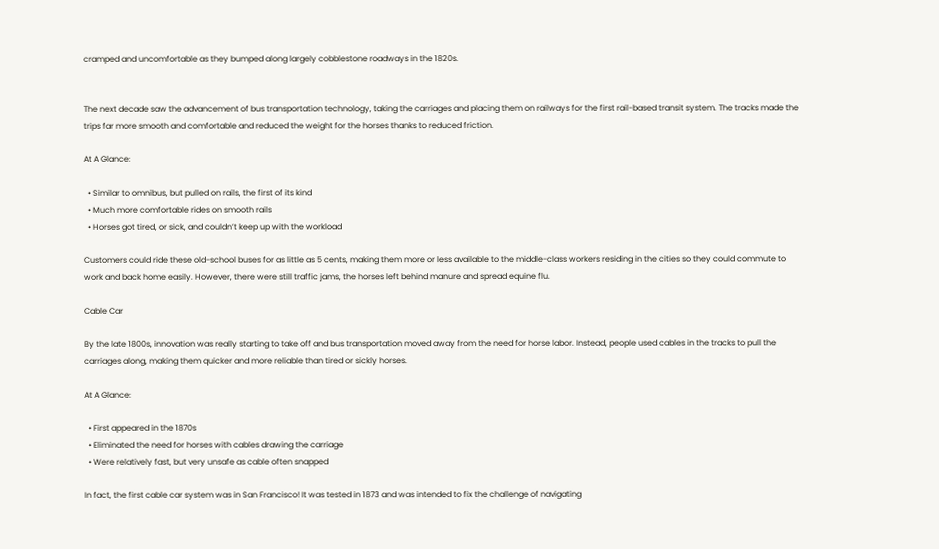cramped and uncomfortable as they bumped along largely cobblestone roadways in the 1820s.


The next decade saw the advancement of bus transportation technology, taking the carriages and placing them on railways for the first rail-based transit system. The tracks made the trips far more smooth and comfortable and reduced the weight for the horses thanks to reduced friction.

At A Glance:

  • Similar to omnibus, but pulled on rails, the first of its kind
  • Much more comfortable rides on smooth rails
  • Horses got tired, or sick, and couldn’t keep up with the workload

Customers could ride these old-school buses for as little as 5 cents, making them more or less available to the middle-class workers residing in the cities so they could commute to work and back home easily. However, there were still traffic jams, the horses left behind manure and spread equine flu.

Cable Car

By the late 1800s, innovation was really starting to take off and bus transportation moved away from the need for horse labor. Instead, people used cables in the tracks to pull the carriages along, making them quicker and more reliable than tired or sickly horses.

At A Glance:

  • First appeared in the 1870s
  • Eliminated the need for horses with cables drawing the carriage
  • Were relatively fast, but very unsafe as cable often snapped

In fact, the first cable car system was in San Francisco! It was tested in 1873 and was intended to fix the challenge of navigating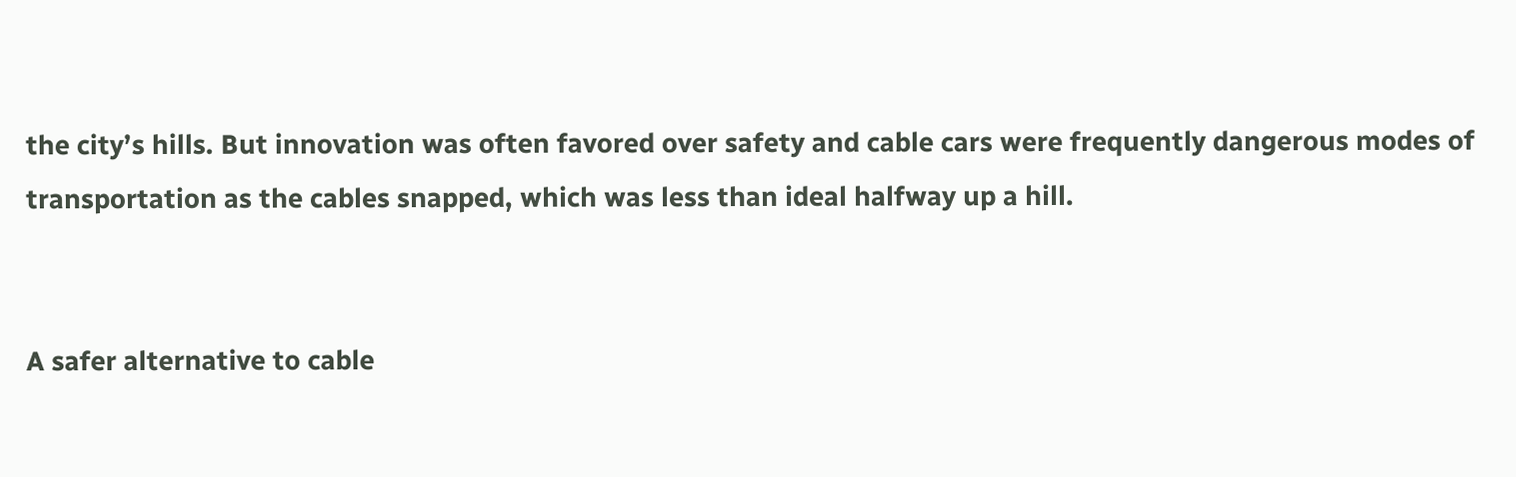the city’s hills. But innovation was often favored over safety and cable cars were frequently dangerous modes of transportation as the cables snapped, which was less than ideal halfway up a hill.


A safer alternative to cable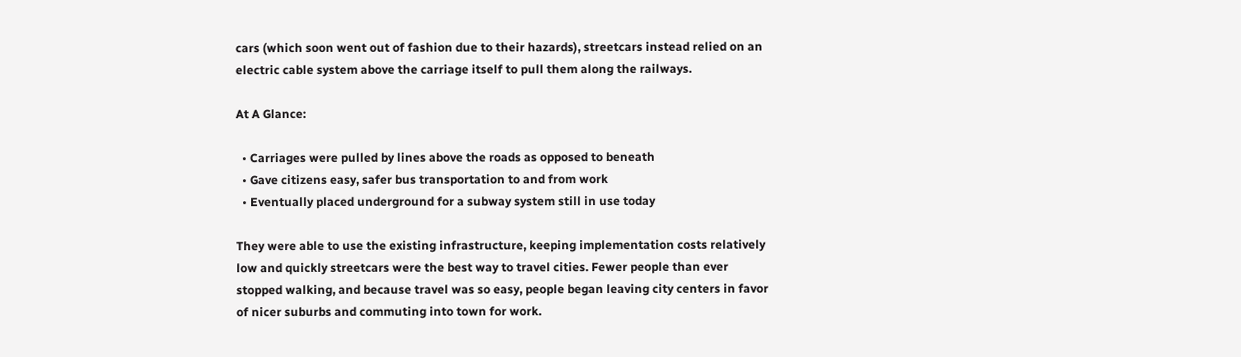cars (which soon went out of fashion due to their hazards), streetcars instead relied on an electric cable system above the carriage itself to pull them along the railways.

At A Glance:

  • Carriages were pulled by lines above the roads as opposed to beneath
  • Gave citizens easy, safer bus transportation to and from work
  • Eventually placed underground for a subway system still in use today

They were able to use the existing infrastructure, keeping implementation costs relatively low and quickly streetcars were the best way to travel cities. Fewer people than ever stopped walking, and because travel was so easy, people began leaving city centers in favor of nicer suburbs and commuting into town for work.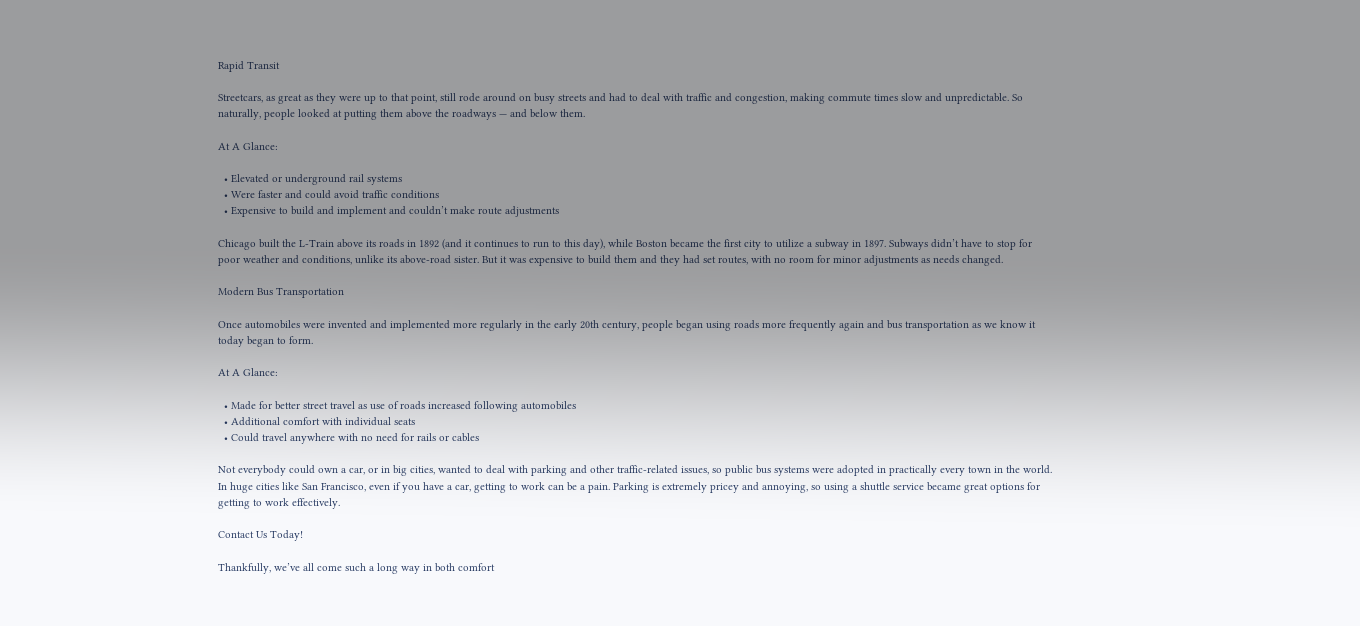Rapid Transit

Streetcars, as great as they were up to that point, still rode around on busy streets and had to deal with traffic and congestion, making commute times slow and unpredictable. So naturally, people looked at putting them above the roadways — and below them.

At A Glance:

  • Elevated or underground rail systems
  • Were faster and could avoid traffic conditions
  • Expensive to build and implement and couldn’t make route adjustments

Chicago built the L-Train above its roads in 1892 (and it continues to run to this day), while Boston became the first city to utilize a subway in 1897. Subways didn’t have to stop for poor weather and conditions, unlike its above-road sister. But it was expensive to build them and they had set routes, with no room for minor adjustments as needs changed.

Modern Bus Transportation

Once automobiles were invented and implemented more regularly in the early 20th century, people began using roads more frequently again and bus transportation as we know it today began to form.

At A Glance:

  • Made for better street travel as use of roads increased following automobiles
  • Additional comfort with individual seats
  • Could travel anywhere with no need for rails or cables

Not everybody could own a car, or in big cities, wanted to deal with parking and other traffic-related issues, so public bus systems were adopted in practically every town in the world. In huge cities like San Francisco, even if you have a car, getting to work can be a pain. Parking is extremely pricey and annoying, so using a shuttle service became great options for getting to work effectively.

Contact Us Today!

Thankfully, we’ve all come such a long way in both comfort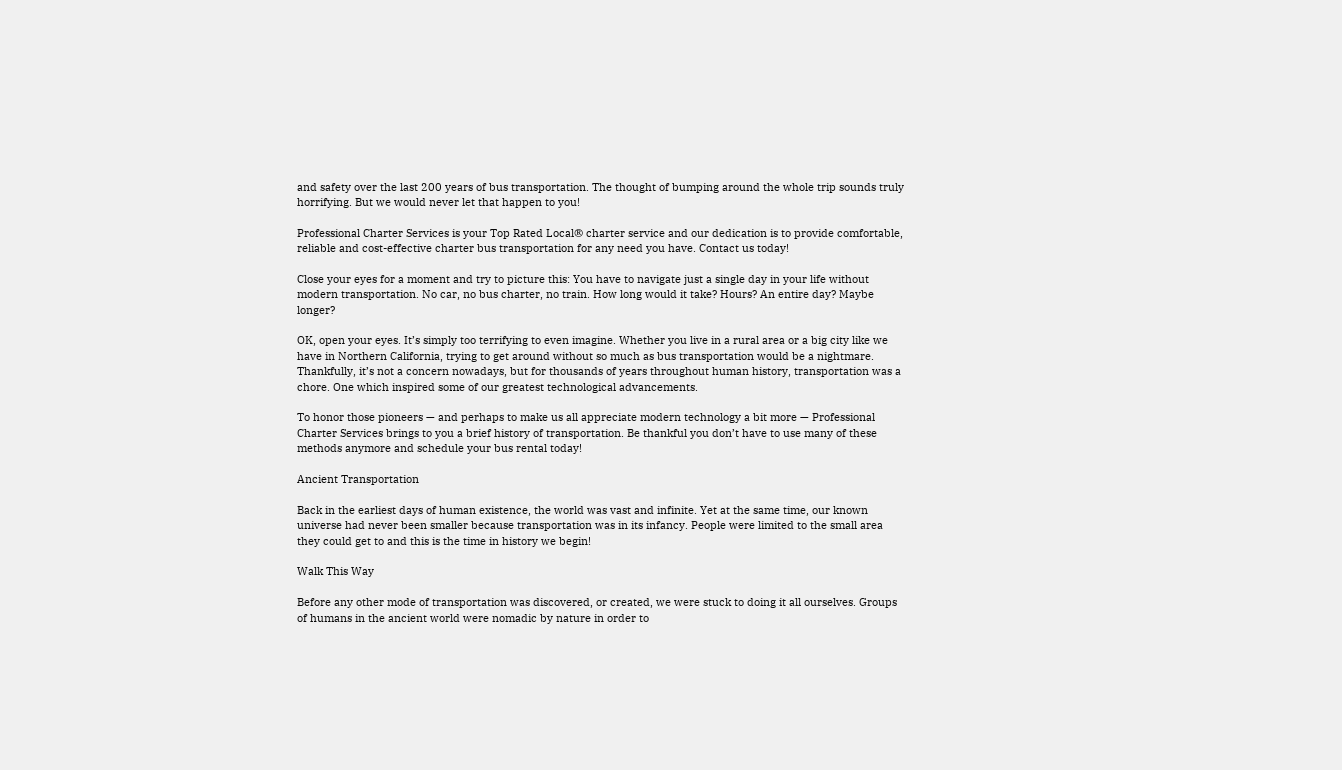and safety over the last 200 years of bus transportation. The thought of bumping around the whole trip sounds truly horrifying. But we would never let that happen to you!

Professional Charter Services is your Top Rated Local® charter service and our dedication is to provide comfortable, reliable and cost-effective charter bus transportation for any need you have. Contact us today!

Close your eyes for a moment and try to picture this: You have to navigate just a single day in your life without modern transportation. No car, no bus charter, no train. How long would it take? Hours? An entire day? Maybe longer?

OK, open your eyes. It’s simply too terrifying to even imagine. Whether you live in a rural area or a big city like we have in Northern California, trying to get around without so much as bus transportation would be a nightmare. Thankfully, it’s not a concern nowadays, but for thousands of years throughout human history, transportation was a chore. One which inspired some of our greatest technological advancements.

To honor those pioneers — and perhaps to make us all appreciate modern technology a bit more — Professional Charter Services brings to you a brief history of transportation. Be thankful you don’t have to use many of these methods anymore and schedule your bus rental today!

Ancient Transportation

Back in the earliest days of human existence, the world was vast and infinite. Yet at the same time, our known universe had never been smaller because transportation was in its infancy. People were limited to the small area they could get to and this is the time in history we begin!

Walk This Way

Before any other mode of transportation was discovered, or created, we were stuck to doing it all ourselves. Groups of humans in the ancient world were nomadic by nature in order to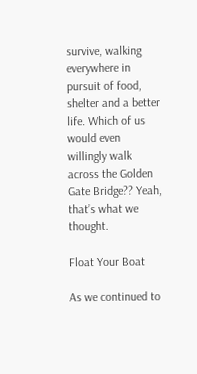survive, walking everywhere in pursuit of food, shelter and a better life. Which of us would even willingly walk across the Golden Gate Bridge?? Yeah, that’s what we thought.

Float Your Boat

As we continued to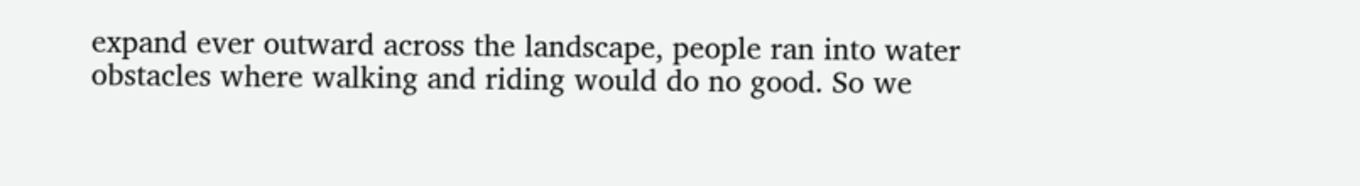expand ever outward across the landscape, people ran into water obstacles where walking and riding would do no good. So we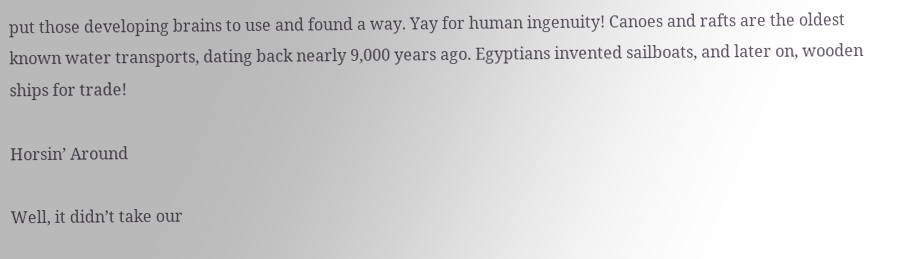put those developing brains to use and found a way. Yay for human ingenuity! Canoes and rafts are the oldest known water transports, dating back nearly 9,000 years ago. Egyptians invented sailboats, and later on, wooden ships for trade!

Horsin’ Around

Well, it didn’t take our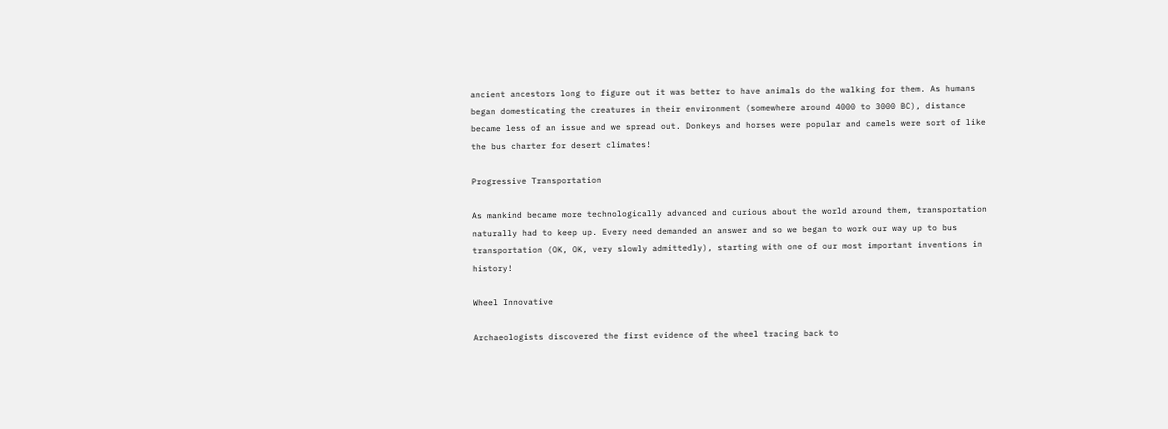ancient ancestors long to figure out it was better to have animals do the walking for them. As humans began domesticating the creatures in their environment (somewhere around 4000 to 3000 BC), distance became less of an issue and we spread out. Donkeys and horses were popular and camels were sort of like the bus charter for desert climates!

Progressive Transportation

As mankind became more technologically advanced and curious about the world around them, transportation naturally had to keep up. Every need demanded an answer and so we began to work our way up to bus transportation (OK, OK, very slowly admittedly), starting with one of our most important inventions in history!

Wheel Innovative

Archaeologists discovered the first evidence of the wheel tracing back to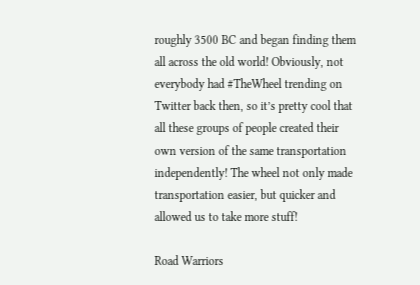roughly 3500 BC and began finding them all across the old world! Obviously, not everybody had #TheWheel trending on Twitter back then, so it’s pretty cool that all these groups of people created their own version of the same transportation independently! The wheel not only made transportation easier, but quicker and allowed us to take more stuff!

Road Warriors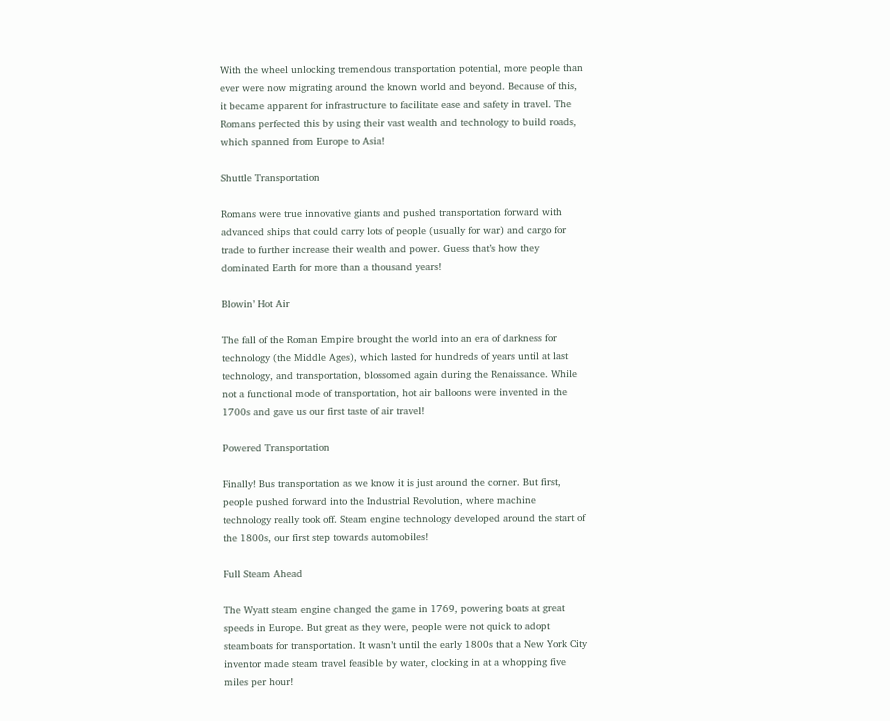With the wheel unlocking tremendous transportation potential, more people than ever were now migrating around the known world and beyond. Because of this, it became apparent for infrastructure to facilitate ease and safety in travel. The Romans perfected this by using their vast wealth and technology to build roads, which spanned from Europe to Asia!

Shuttle Transportation

Romans were true innovative giants and pushed transportation forward with advanced ships that could carry lots of people (usually for war) and cargo for trade to further increase their wealth and power. Guess that’s how they dominated Earth for more than a thousand years!

Blowin’ Hot Air

The fall of the Roman Empire brought the world into an era of darkness for technology (the Middle Ages), which lasted for hundreds of years until at last technology, and transportation, blossomed again during the Renaissance. While not a functional mode of transportation, hot air balloons were invented in the 1700s and gave us our first taste of air travel!

Powered Transportation

Finally! Bus transportation as we know it is just around the corner. But first, people pushed forward into the Industrial Revolution, where machine technology really took off. Steam engine technology developed around the start of the 1800s, our first step towards automobiles!

Full Steam Ahead

The Wyatt steam engine changed the game in 1769, powering boats at great speeds in Europe. But great as they were, people were not quick to adopt steamboats for transportation. It wasn’t until the early 1800s that a New York City inventor made steam travel feasible by water, clocking in at a whopping five miles per hour!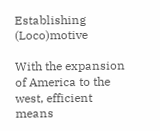Establishing (Loco)motive

With the expansion of America to the west, efficient means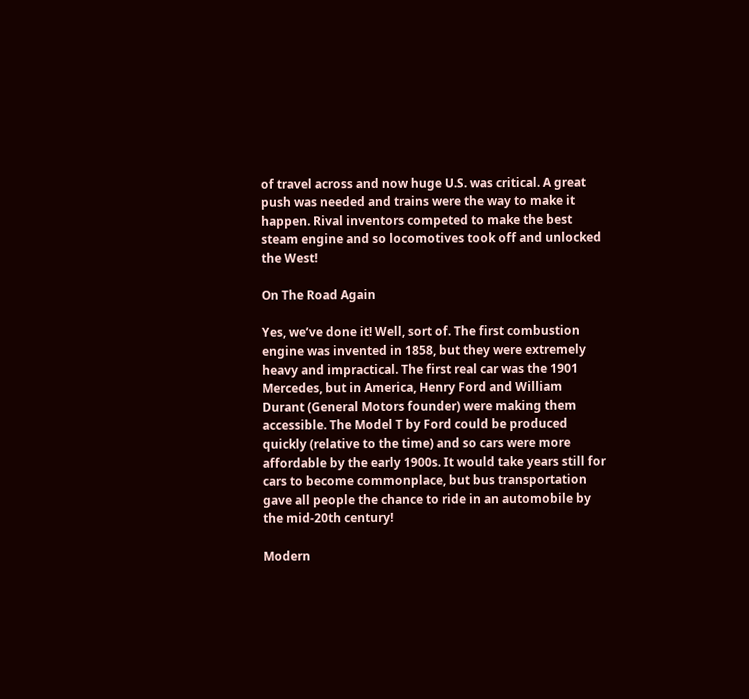of travel across and now huge U.S. was critical. A great push was needed and trains were the way to make it happen. Rival inventors competed to make the best steam engine and so locomotives took off and unlocked the West!

On The Road Again

Yes, we’ve done it! Well, sort of. The first combustion engine was invented in 1858, but they were extremely heavy and impractical. The first real car was the 1901 Mercedes, but in America, Henry Ford and William Durant (General Motors founder) were making them accessible. The Model T by Ford could be produced quickly (relative to the time) and so cars were more affordable by the early 1900s. It would take years still for cars to become commonplace, but bus transportation gave all people the chance to ride in an automobile by the mid-20th century!

Modern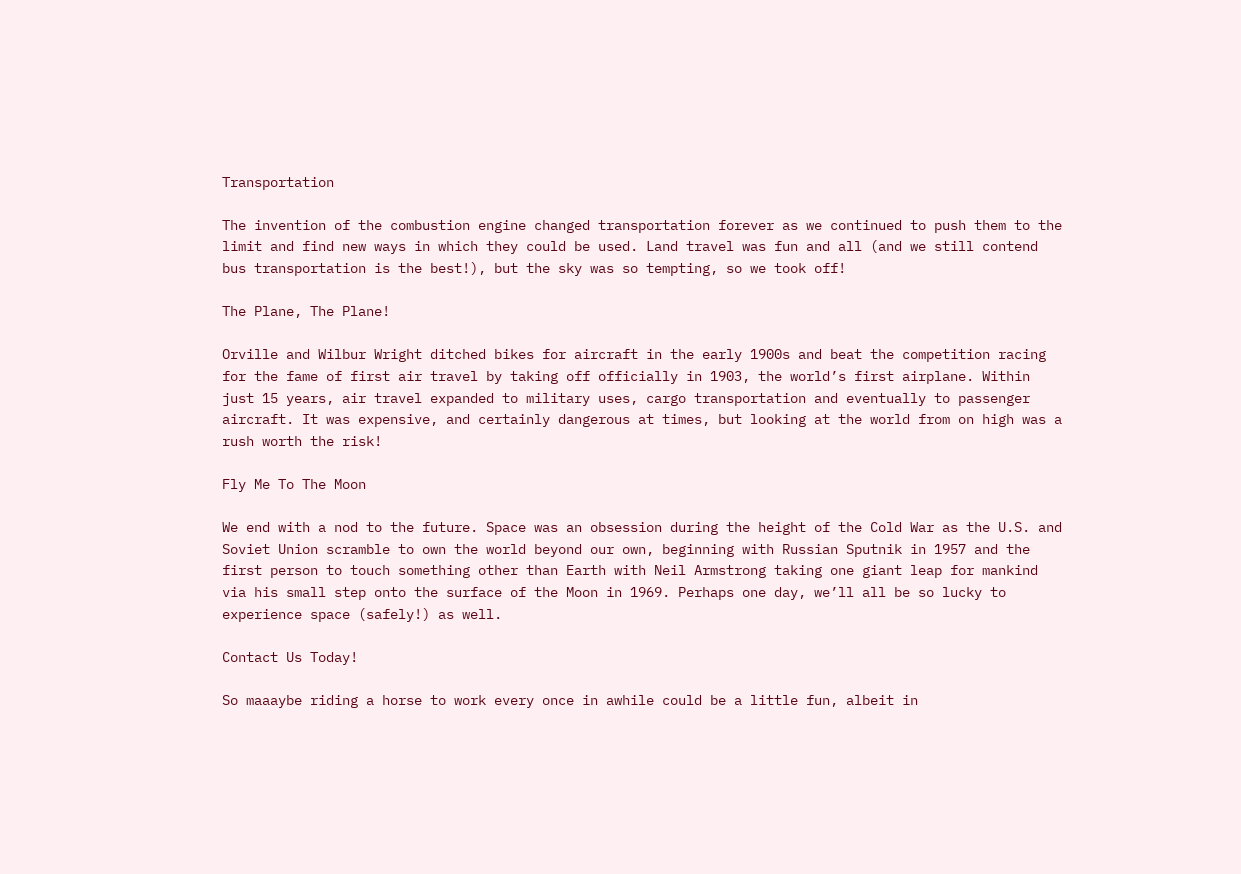Transportation

The invention of the combustion engine changed transportation forever as we continued to push them to the limit and find new ways in which they could be used. Land travel was fun and all (and we still contend bus transportation is the best!), but the sky was so tempting, so we took off!

The Plane, The Plane!

Orville and Wilbur Wright ditched bikes for aircraft in the early 1900s and beat the competition racing for the fame of first air travel by taking off officially in 1903, the world’s first airplane. Within just 15 years, air travel expanded to military uses, cargo transportation and eventually to passenger aircraft. It was expensive, and certainly dangerous at times, but looking at the world from on high was a rush worth the risk!

Fly Me To The Moon

We end with a nod to the future. Space was an obsession during the height of the Cold War as the U.S. and Soviet Union scramble to own the world beyond our own, beginning with Russian Sputnik in 1957 and the first person to touch something other than Earth with Neil Armstrong taking one giant leap for mankind via his small step onto the surface of the Moon in 1969. Perhaps one day, we’ll all be so lucky to experience space (safely!) as well.

Contact Us Today!

So maaaybe riding a horse to work every once in awhile could be a little fun, albeit in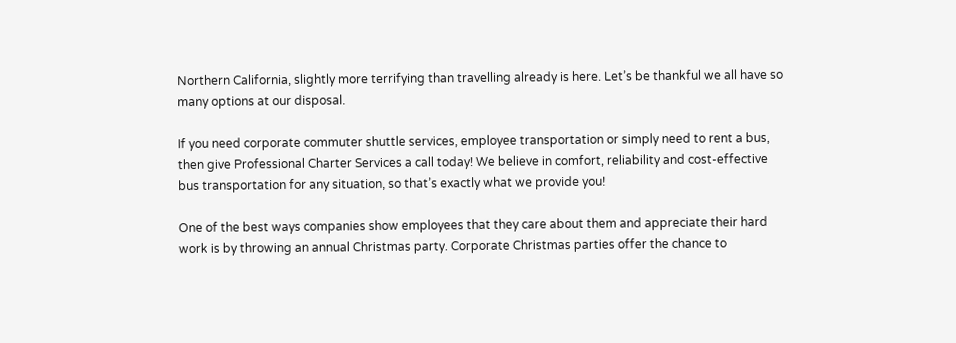Northern California, slightly more terrifying than travelling already is here. Let’s be thankful we all have so many options at our disposal.

If you need corporate commuter shuttle services, employee transportation or simply need to rent a bus, then give Professional Charter Services a call today! We believe in comfort, reliability and cost-effective bus transportation for any situation, so that’s exactly what we provide you!

One of the best ways companies show employees that they care about them and appreciate their hard work is by throwing an annual Christmas party. Corporate Christmas parties offer the chance to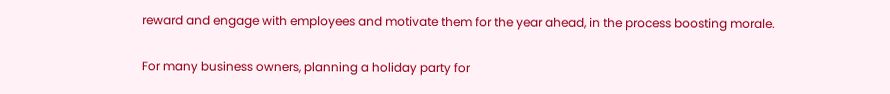reward and engage with employees and motivate them for the year ahead, in the process boosting morale.

For many business owners, planning a holiday party for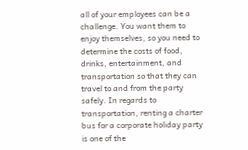all of your employees can be a challenge. You want them to enjoy themselves, so you need to determine the costs of food, drinks, entertainment, and transportation so that they can travel to and from the party safely. In regards to transportation, renting a charter bus for a corporate holiday party is one of the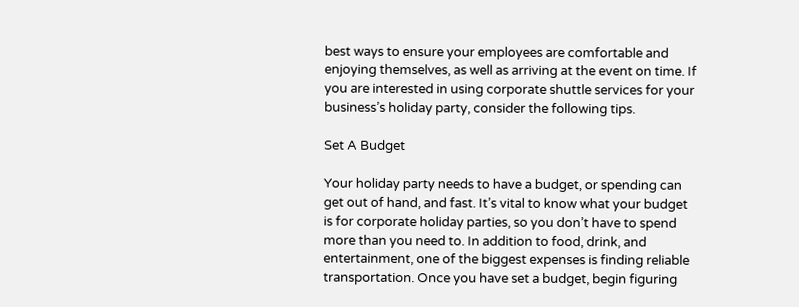best ways to ensure your employees are comfortable and enjoying themselves, as well as arriving at the event on time. If you are interested in using corporate shuttle services for your business’s holiday party, consider the following tips.

Set A Budget

Your holiday party needs to have a budget, or spending can get out of hand, and fast. It’s vital to know what your budget is for corporate holiday parties, so you don’t have to spend more than you need to. In addition to food, drink, and entertainment, one of the biggest expenses is finding reliable transportation. Once you have set a budget, begin figuring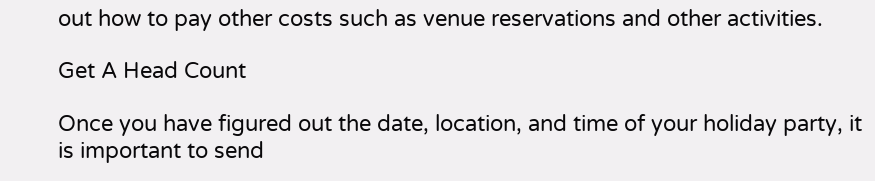out how to pay other costs such as venue reservations and other activities.

Get A Head Count

Once you have figured out the date, location, and time of your holiday party, it is important to send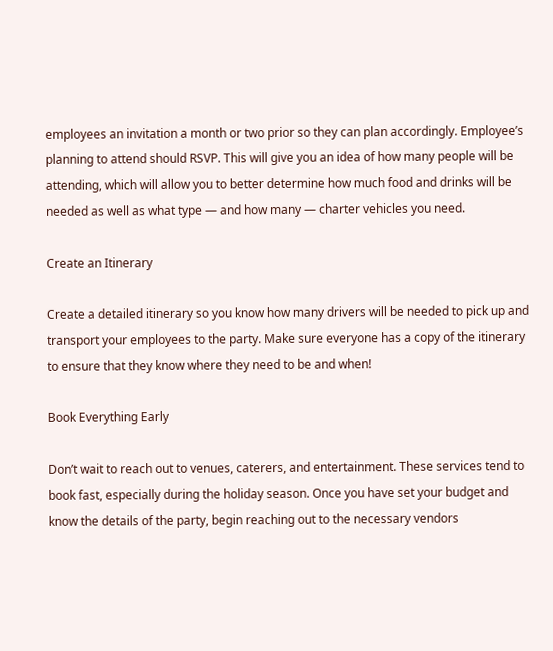employees an invitation a month or two prior so they can plan accordingly. Employee’s planning to attend should RSVP. This will give you an idea of how many people will be attending, which will allow you to better determine how much food and drinks will be needed as well as what type — and how many — charter vehicles you need.

Create an Itinerary

Create a detailed itinerary so you know how many drivers will be needed to pick up and transport your employees to the party. Make sure everyone has a copy of the itinerary to ensure that they know where they need to be and when!

Book Everything Early

Don’t wait to reach out to venues, caterers, and entertainment. These services tend to book fast, especially during the holiday season. Once you have set your budget and know the details of the party, begin reaching out to the necessary vendors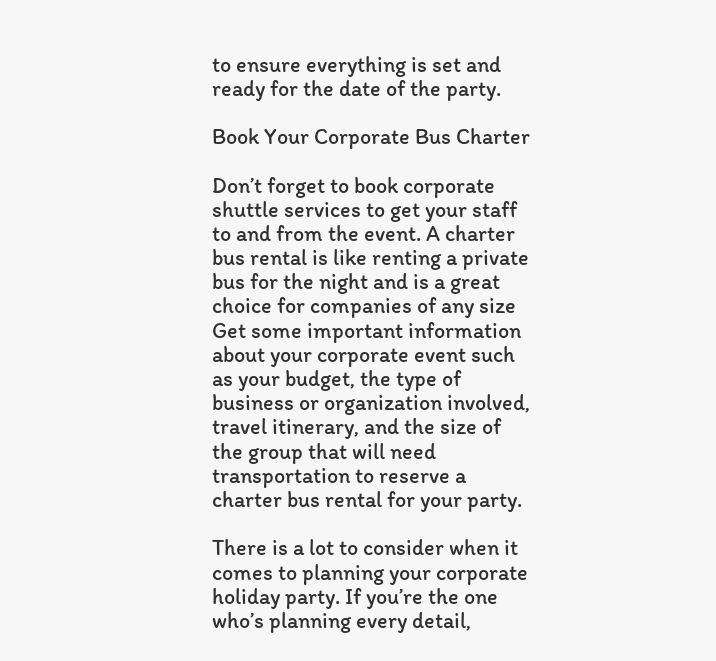to ensure everything is set and ready for the date of the party.

Book Your Corporate Bus Charter

Don’t forget to book corporate shuttle services to get your staff to and from the event. A charter bus rental is like renting a private bus for the night and is a great choice for companies of any size Get some important information about your corporate event such as your budget, the type of business or organization involved, travel itinerary, and the size of the group that will need transportation to reserve a charter bus rental for your party.

There is a lot to consider when it comes to planning your corporate holiday party. If you’re the one who’s planning every detail,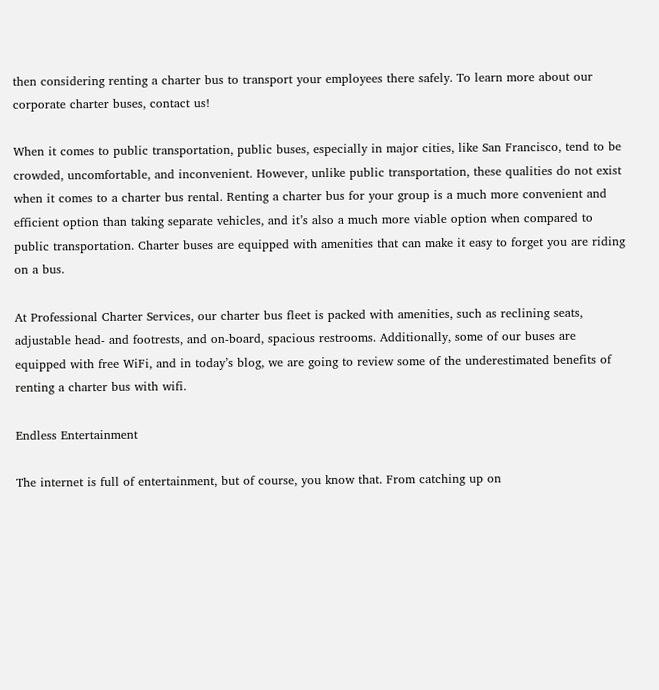then considering renting a charter bus to transport your employees there safely. To learn more about our corporate charter buses, contact us!

When it comes to public transportation, public buses, especially in major cities, like San Francisco, tend to be crowded, uncomfortable, and inconvenient. However, unlike public transportation, these qualities do not exist when it comes to a charter bus rental. Renting a charter bus for your group is a much more convenient and efficient option than taking separate vehicles, and it’s also a much more viable option when compared to public transportation. Charter buses are equipped with amenities that can make it easy to forget you are riding on a bus.

At Professional Charter Services, our charter bus fleet is packed with amenities, such as reclining seats, adjustable head- and footrests, and on-board, spacious restrooms. Additionally, some of our buses are equipped with free WiFi, and in today’s blog, we are going to review some of the underestimated benefits of renting a charter bus with wifi.

Endless Entertainment

The internet is full of entertainment, but of course, you know that. From catching up on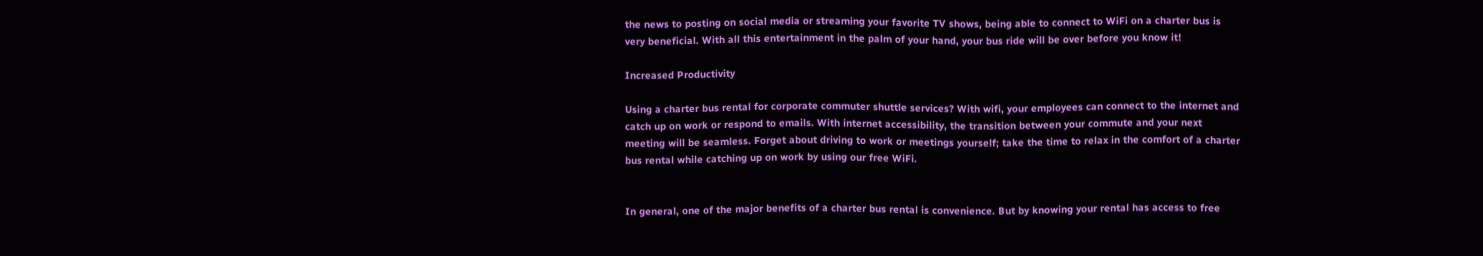the news to posting on social media or streaming your favorite TV shows, being able to connect to WiFi on a charter bus is very beneficial. With all this entertainment in the palm of your hand, your bus ride will be over before you know it!

Increased Productivity

Using a charter bus rental for corporate commuter shuttle services? With wifi, your employees can connect to the internet and catch up on work or respond to emails. With internet accessibility, the transition between your commute and your next meeting will be seamless. Forget about driving to work or meetings yourself; take the time to relax in the comfort of a charter bus rental while catching up on work by using our free WiFi.


In general, one of the major benefits of a charter bus rental is convenience. But by knowing your rental has access to free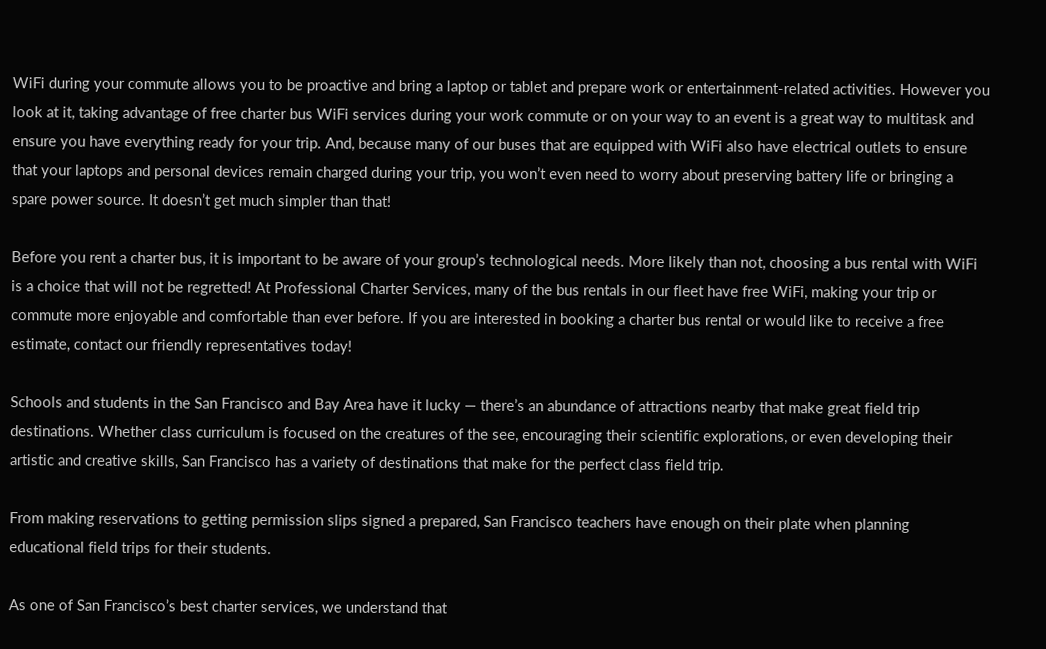WiFi during your commute allows you to be proactive and bring a laptop or tablet and prepare work or entertainment-related activities. However you look at it, taking advantage of free charter bus WiFi services during your work commute or on your way to an event is a great way to multitask and ensure you have everything ready for your trip. And, because many of our buses that are equipped with WiFi also have electrical outlets to ensure that your laptops and personal devices remain charged during your trip, you won’t even need to worry about preserving battery life or bringing a spare power source. It doesn’t get much simpler than that!

Before you rent a charter bus, it is important to be aware of your group’s technological needs. More likely than not, choosing a bus rental with WiFi is a choice that will not be regretted! At Professional Charter Services, many of the bus rentals in our fleet have free WiFi, making your trip or commute more enjoyable and comfortable than ever before. If you are interested in booking a charter bus rental or would like to receive a free estimate, contact our friendly representatives today!

Schools and students in the San Francisco and Bay Area have it lucky — there’s an abundance of attractions nearby that make great field trip destinations. Whether class curriculum is focused on the creatures of the see, encouraging their scientific explorations, or even developing their artistic and creative skills, San Francisco has a variety of destinations that make for the perfect class field trip.

From making reservations to getting permission slips signed a prepared, San Francisco teachers have enough on their plate when planning educational field trips for their students.

As one of San Francisco’s best charter services, we understand that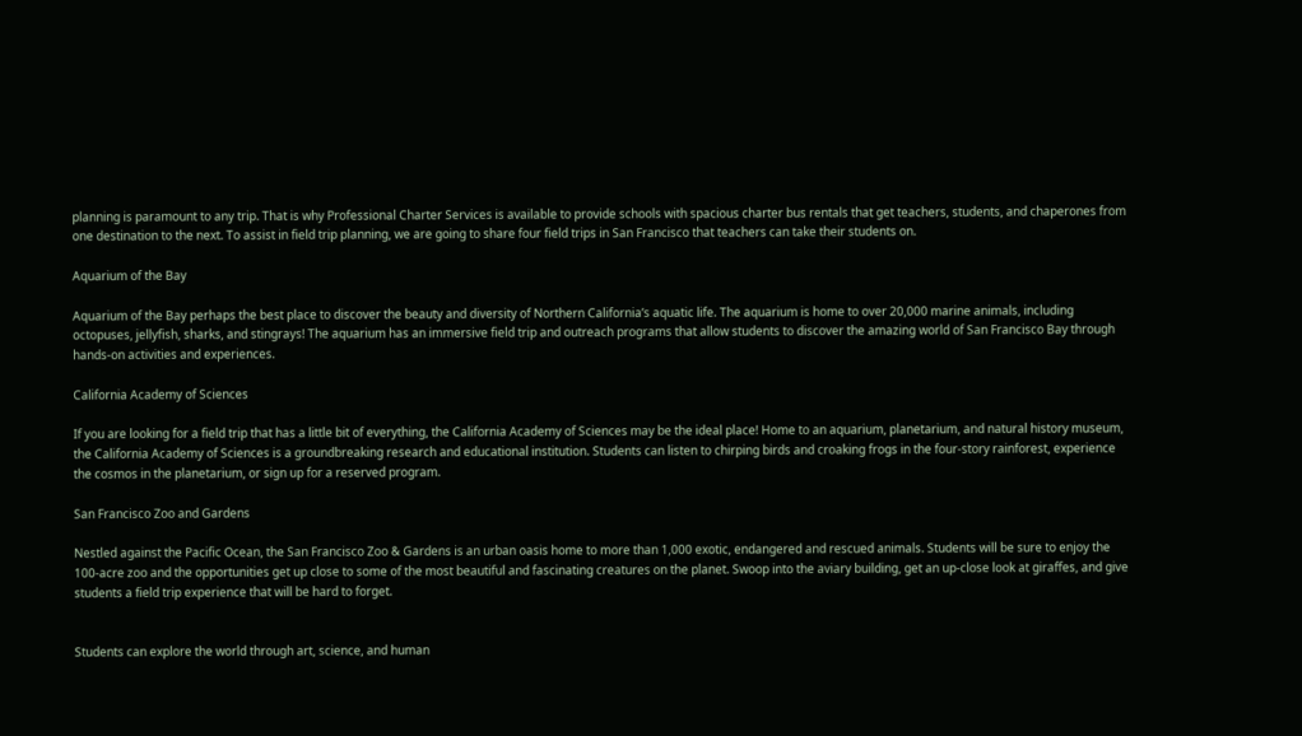planning is paramount to any trip. That is why Professional Charter Services is available to provide schools with spacious charter bus rentals that get teachers, students, and chaperones from one destination to the next. To assist in field trip planning, we are going to share four field trips in San Francisco that teachers can take their students on.

Aquarium of the Bay

Aquarium of the Bay perhaps the best place to discover the beauty and diversity of Northern California’s aquatic life. The aquarium is home to over 20,000 marine animals, including octopuses, jellyfish, sharks, and stingrays! The aquarium has an immersive field trip and outreach programs that allow students to discover the amazing world of San Francisco Bay through hands-on activities and experiences.

California Academy of Sciences

If you are looking for a field trip that has a little bit of everything, the California Academy of Sciences may be the ideal place! Home to an aquarium, planetarium, and natural history museum, the California Academy of Sciences is a groundbreaking research and educational institution. Students can listen to chirping birds and croaking frogs in the four-story rainforest, experience the cosmos in the planetarium, or sign up for a reserved program.

San Francisco Zoo and Gardens

Nestled against the Pacific Ocean, the San Francisco Zoo & Gardens is an urban oasis home to more than 1,000 exotic, endangered and rescued animals. Students will be sure to enjoy the 100-acre zoo and the opportunities get up close to some of the most beautiful and fascinating creatures on the planet. Swoop into the aviary building, get an up-close look at giraffes, and give students a field trip experience that will be hard to forget.


Students can explore the world through art, science, and human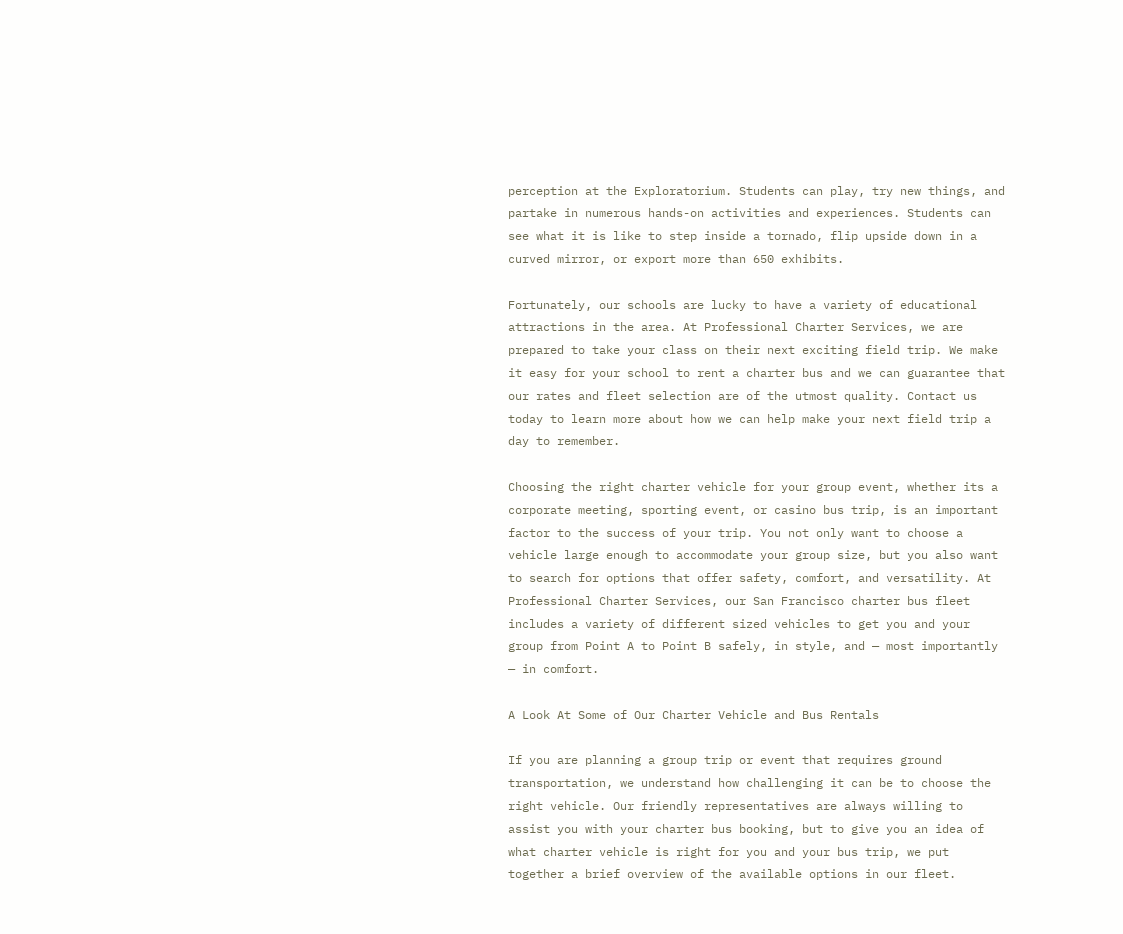perception at the Exploratorium. Students can play, try new things, and partake in numerous hands-on activities and experiences. Students can see what it is like to step inside a tornado, flip upside down in a curved mirror, or export more than 650 exhibits.

Fortunately, our schools are lucky to have a variety of educational attractions in the area. At Professional Charter Services, we are prepared to take your class on their next exciting field trip. We make it easy for your school to rent a charter bus and we can guarantee that our rates and fleet selection are of the utmost quality. Contact us today to learn more about how we can help make your next field trip a day to remember.

Choosing the right charter vehicle for your group event, whether its a corporate meeting, sporting event, or casino bus trip, is an important factor to the success of your trip. You not only want to choose a vehicle large enough to accommodate your group size, but you also want to search for options that offer safety, comfort, and versatility. At Professional Charter Services, our San Francisco charter bus fleet includes a variety of different sized vehicles to get you and your group from Point A to Point B safely, in style, and — most importantly — in comfort.

A Look At Some of Our Charter Vehicle and Bus Rentals

If you are planning a group trip or event that requires ground transportation, we understand how challenging it can be to choose the right vehicle. Our friendly representatives are always willing to assist you with your charter bus booking, but to give you an idea of what charter vehicle is right for you and your bus trip, we put together a brief overview of the available options in our fleet.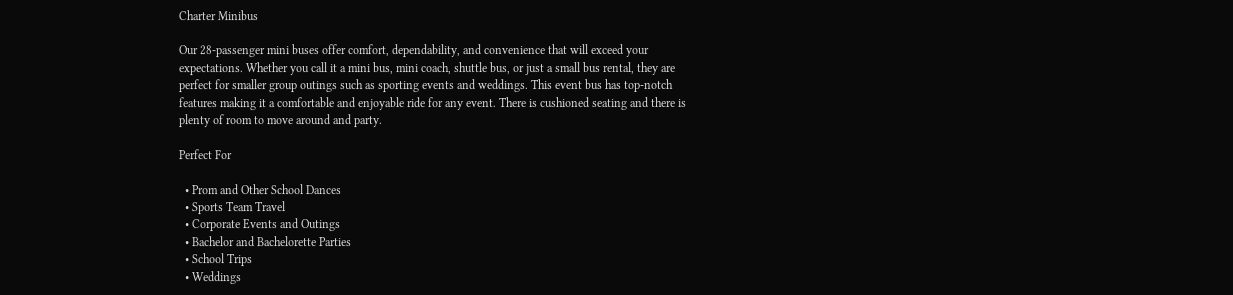Charter Minibus

Our 28-passenger mini buses offer comfort, dependability, and convenience that will exceed your expectations. Whether you call it a mini bus, mini coach, shuttle bus, or just a small bus rental, they are perfect for smaller group outings such as sporting events and weddings. This event bus has top-notch features making it a comfortable and enjoyable ride for any event. There is cushioned seating and there is plenty of room to move around and party.

Perfect For

  • Prom and Other School Dances
  • Sports Team Travel
  • Corporate Events and Outings
  • Bachelor and Bachelorette Parties
  • School Trips
  • Weddings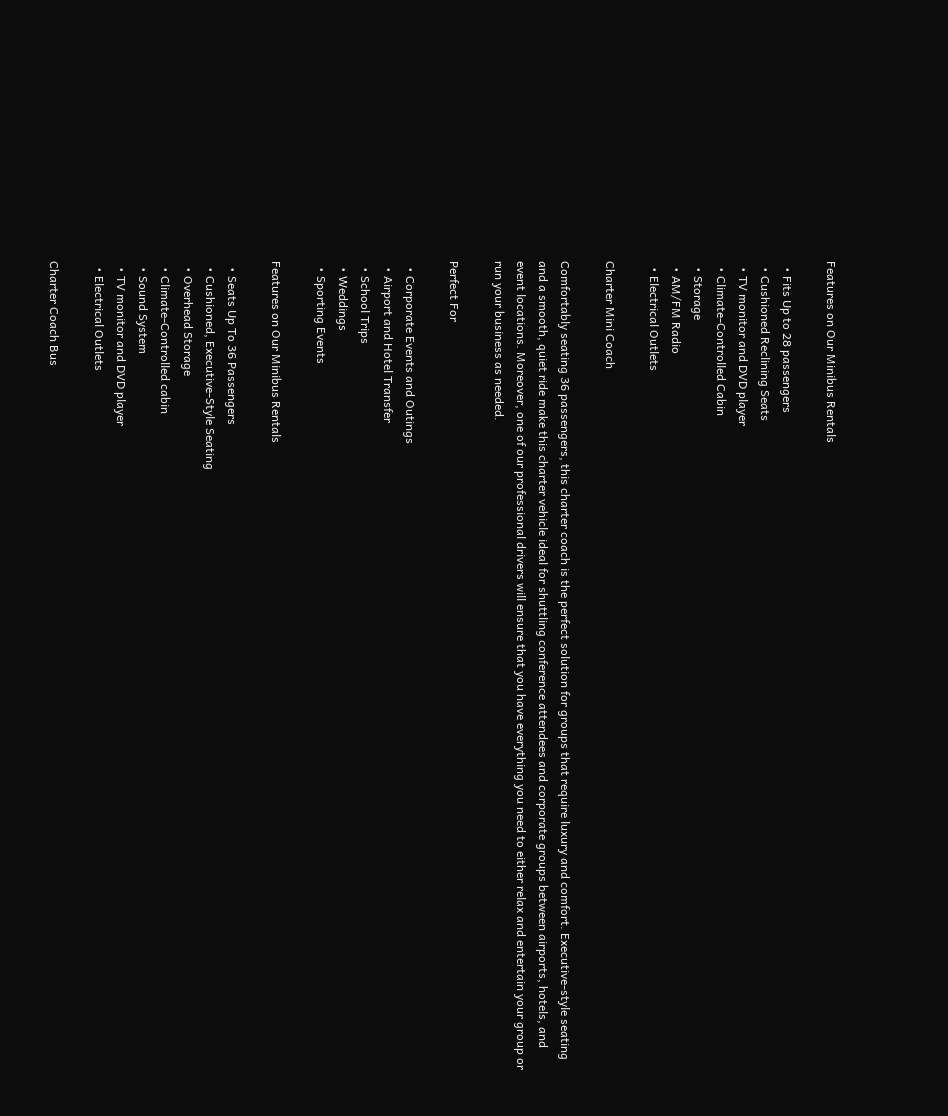Features on Our Minibus Rentals

  • Fits Up to 28 passengers
  • Cushioned Reclining Seats
  • TV monitor and DVD player
  • Climate-Controlled Cabin
  • Storage
  • AM/FM Radio
  • Electrical Outlets

Charter Mini Coach

Comfortably seating 36 passengers, this charter coach is the perfect solution for groups that require luxury and comfort. Executive-style seating and a smooth, quiet ride make this charter vehicle ideal for shuttling conference attendees and corporate groups between airports, hotels, and event locations. Moreover, one of our professional drivers will ensure that you have everything you need to either relax and entertain your group or run your business as needed.

Perfect For

  • Corporate Events and Outings
  • Airport and Hotel Transfer
  • School Trips
  • Weddings
  • Sporting Events

Features on Our Minibus Rentals

  • Seats Up To 36 Passengers
  • Cushioned, Executive-Style Seating
  • Overhead Storage
  • Climate-Controlled cabin
  • Sound System
  • TV monitor and DVD player
  • Electrical Outlets

Charter Coach Bus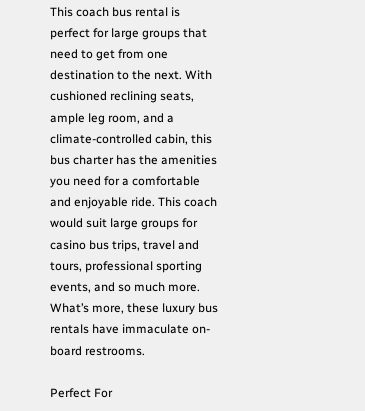This coach bus rental is perfect for large groups that need to get from one destination to the next. With cushioned reclining seats, ample leg room, and a climate-controlled cabin, this bus charter has the amenities you need for a comfortable and enjoyable ride. This coach would suit large groups for casino bus trips, travel and tours, professional sporting events, and so much more. What’s more, these luxury bus rentals have immaculate on-board restrooms.

Perfect For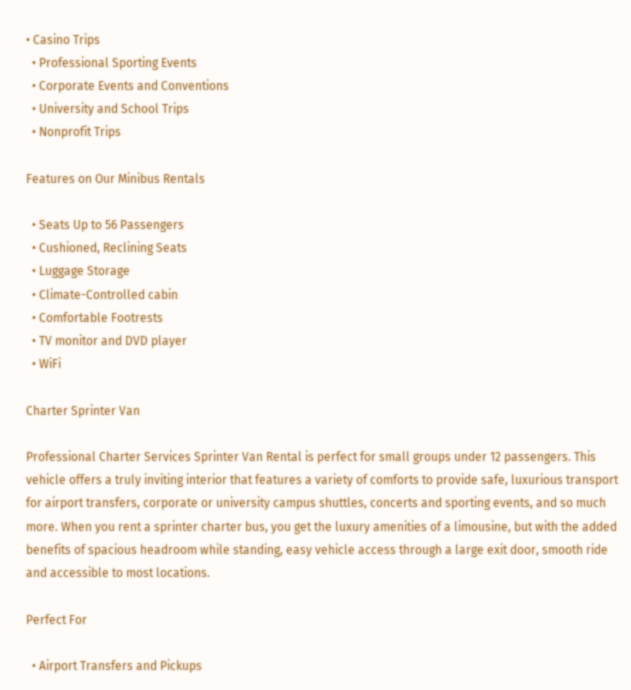• Casino Trips
  • Professional Sporting Events
  • Corporate Events and Conventions
  • University and School Trips
  • Nonprofit Trips

Features on Our Minibus Rentals

  • Seats Up to 56 Passengers
  • Cushioned, Reclining Seats
  • Luggage Storage
  • Climate-Controlled cabin
  • Comfortable Footrests
  • TV monitor and DVD player
  • WiFi

Charter Sprinter Van

Professional Charter Services Sprinter Van Rental is perfect for small groups under 12 passengers. This vehicle offers a truly inviting interior that features a variety of comforts to provide safe, luxurious transport for airport transfers, corporate or university campus shuttles, concerts and sporting events, and so much more. When you rent a sprinter charter bus, you get the luxury amenities of a limousine, but with the added benefits of spacious headroom while standing, easy vehicle access through a large exit door, smooth ride and accessible to most locations.

Perfect For

  • Airport Transfers and Pickups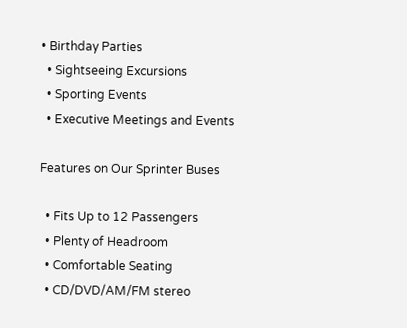• Birthday Parties
  • Sightseeing Excursions
  • Sporting Events
  • Executive Meetings and Events

Features on Our Sprinter Buses

  • Fits Up to 12 Passengers
  • Plenty of Headroom
  • Comfortable Seating
  • CD/DVD/AM/FM stereo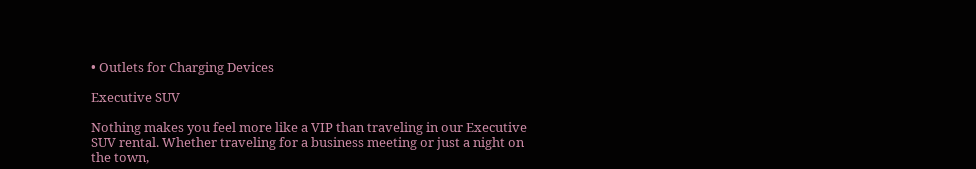• Outlets for Charging Devices

Executive SUV

Nothing makes you feel more like a VIP than traveling in our Executive SUV rental. Whether traveling for a business meeting or just a night on the town,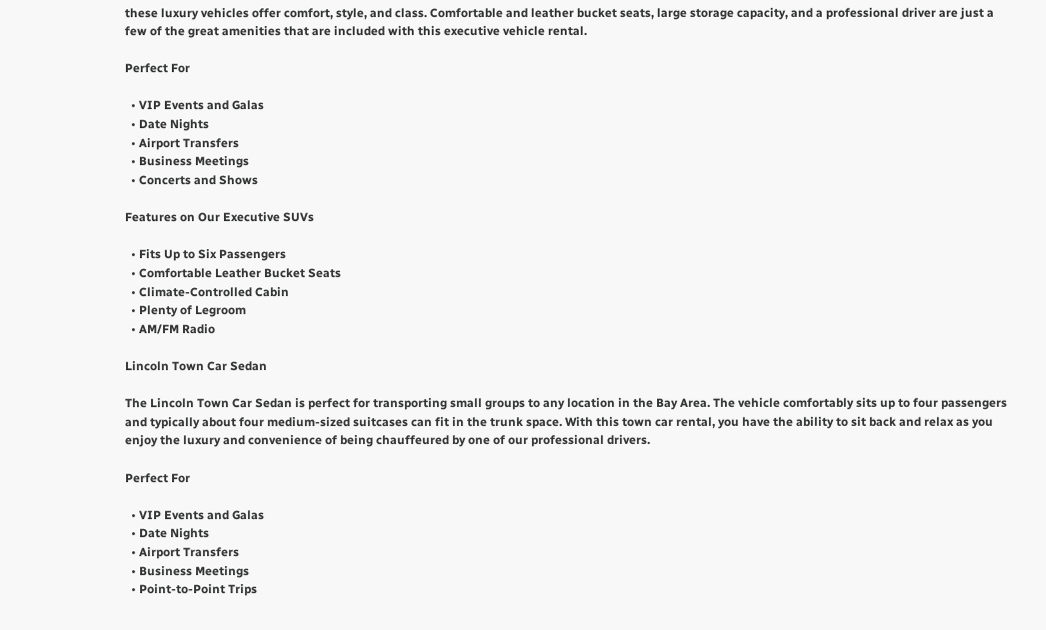these luxury vehicles offer comfort, style, and class. Comfortable and leather bucket seats, large storage capacity, and a professional driver are just a few of the great amenities that are included with this executive vehicle rental.

Perfect For

  • VIP Events and Galas
  • Date Nights
  • Airport Transfers
  • Business Meetings
  • Concerts and Shows

Features on Our Executive SUVs

  • Fits Up to Six Passengers
  • Comfortable Leather Bucket Seats
  • Climate-Controlled Cabin
  • Plenty of Legroom
  • AM/FM Radio

Lincoln Town Car Sedan

The Lincoln Town Car Sedan is perfect for transporting small groups to any location in the Bay Area. The vehicle comfortably sits up to four passengers and typically about four medium-sized suitcases can fit in the trunk space. With this town car rental, you have the ability to sit back and relax as you enjoy the luxury and convenience of being chauffeured by one of our professional drivers.

Perfect For

  • VIP Events and Galas
  • Date Nights
  • Airport Transfers
  • Business Meetings
  • Point-to-Point Trips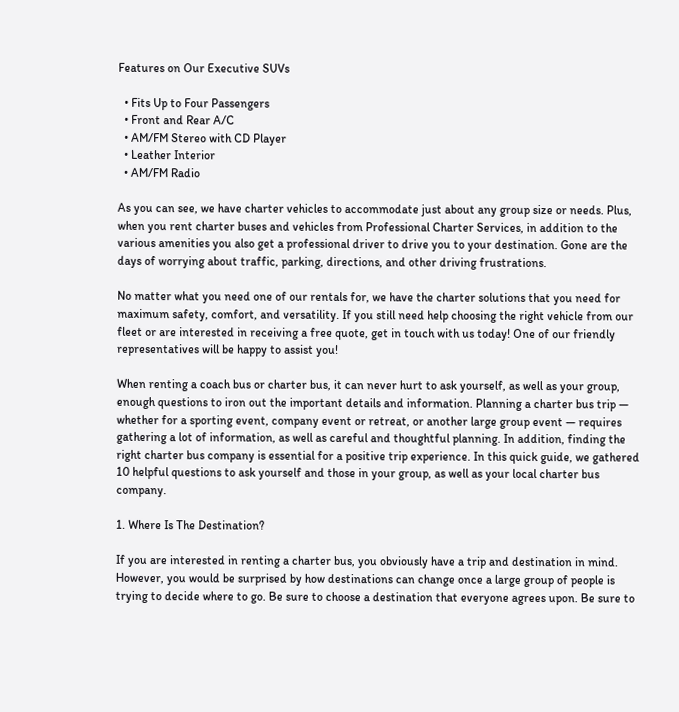Features on Our Executive SUVs

  • Fits Up to Four Passengers
  • Front and Rear A/C
  • AM/FM Stereo with CD Player
  • Leather Interior
  • AM/FM Radio

As you can see, we have charter vehicles to accommodate just about any group size or needs. Plus, when you rent charter buses and vehicles from Professional Charter Services, in addition to the various amenities you also get a professional driver to drive you to your destination. Gone are the days of worrying about traffic, parking, directions, and other driving frustrations.

No matter what you need one of our rentals for, we have the charter solutions that you need for maximum safety, comfort, and versatility. If you still need help choosing the right vehicle from our fleet or are interested in receiving a free quote, get in touch with us today! One of our friendly representatives will be happy to assist you!

When renting a coach bus or charter bus, it can never hurt to ask yourself, as well as your group, enough questions to iron out the important details and information. Planning a charter bus trip — whether for a sporting event, company event or retreat, or another large group event — requires gathering a lot of information, as well as careful and thoughtful planning. In addition, finding the right charter bus company is essential for a positive trip experience. In this quick guide, we gathered 10 helpful questions to ask yourself and those in your group, as well as your local charter bus company.

1. Where Is The Destination?

If you are interested in renting a charter bus, you obviously have a trip and destination in mind. However, you would be surprised by how destinations can change once a large group of people is trying to decide where to go. Be sure to choose a destination that everyone agrees upon. Be sure to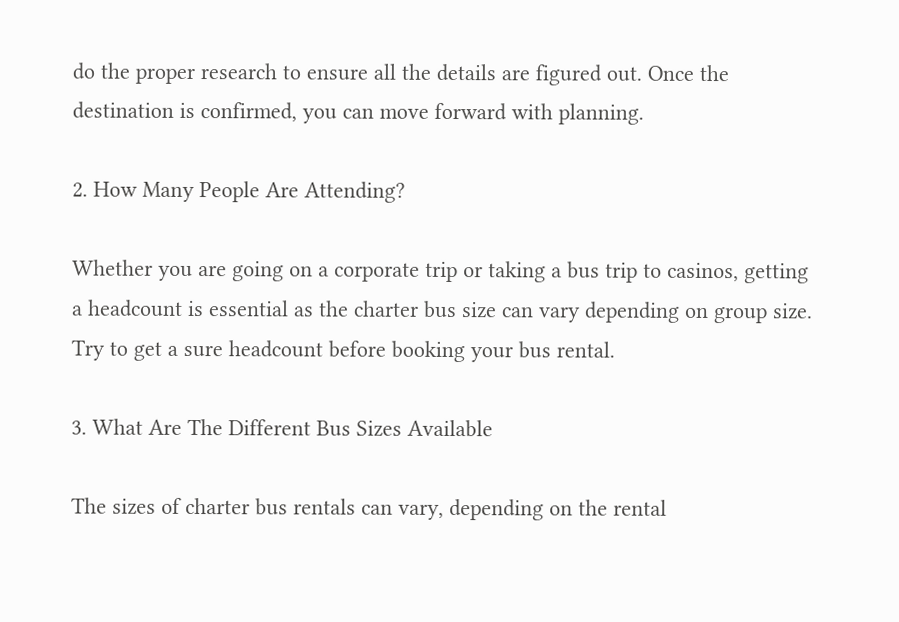do the proper research to ensure all the details are figured out. Once the destination is confirmed, you can move forward with planning.

2. How Many People Are Attending?

Whether you are going on a corporate trip or taking a bus trip to casinos, getting a headcount is essential as the charter bus size can vary depending on group size. Try to get a sure headcount before booking your bus rental.

3. What Are The Different Bus Sizes Available

The sizes of charter bus rentals can vary, depending on the rental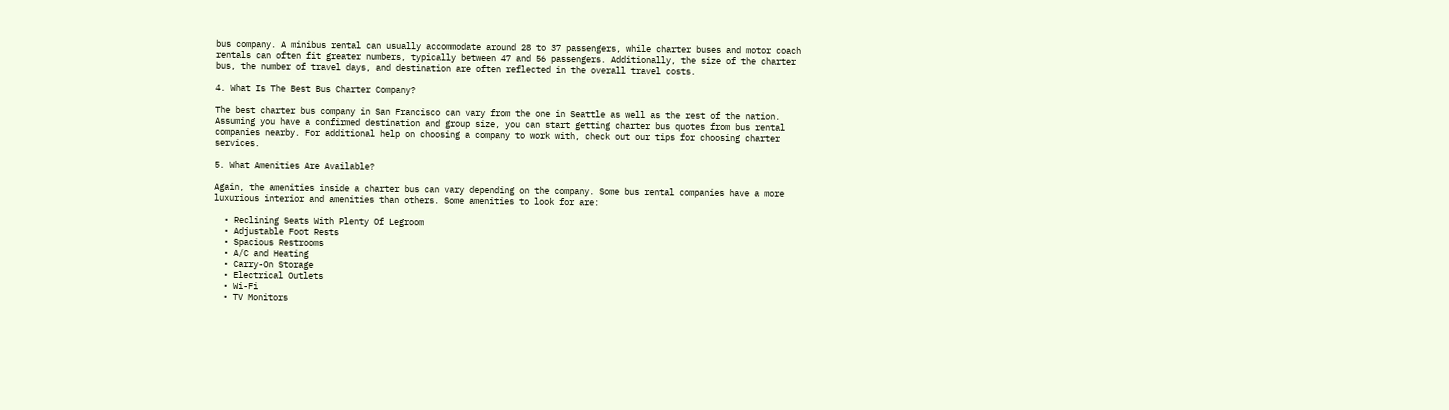bus company. A minibus rental can usually accommodate around 28 to 37 passengers, while charter buses and motor coach rentals can often fit greater numbers, typically between 47 and 56 passengers. Additionally, the size of the charter bus, the number of travel days, and destination are often reflected in the overall travel costs.

4. What Is The Best Bus Charter Company?

The best charter bus company in San Francisco can vary from the one in Seattle as well as the rest of the nation. Assuming you have a confirmed destination and group size, you can start getting charter bus quotes from bus rental companies nearby. For additional help on choosing a company to work with, check out our tips for choosing charter services.

5. What Amenities Are Available?

Again, the amenities inside a charter bus can vary depending on the company. Some bus rental companies have a more luxurious interior and amenities than others. Some amenities to look for are:

  • Reclining Seats With Plenty Of Legroom
  • Adjustable Foot Rests
  • Spacious Restrooms
  • A/C and Heating
  • Carry-On Storage
  • Electrical Outlets
  • Wi-Fi
  • TV Monitors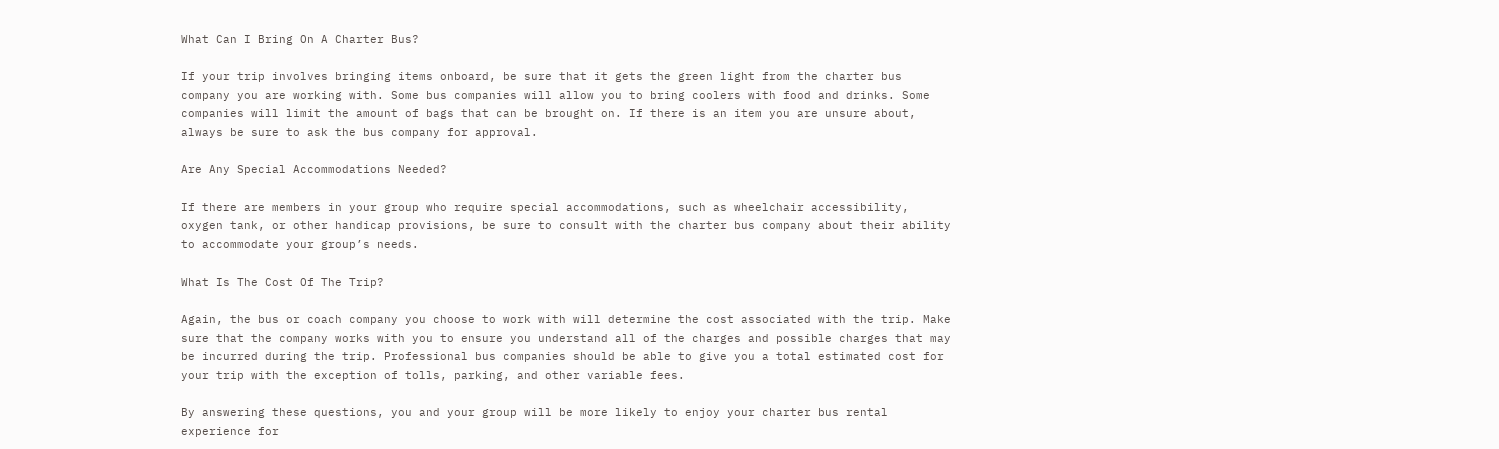What Can I Bring On A Charter Bus?

If your trip involves bringing items onboard, be sure that it gets the green light from the charter bus company you are working with. Some bus companies will allow you to bring coolers with food and drinks. Some companies will limit the amount of bags that can be brought on. If there is an item you are unsure about, always be sure to ask the bus company for approval.

Are Any Special Accommodations Needed?

If there are members in your group who require special accommodations, such as wheelchair accessibility, oxygen tank, or other handicap provisions, be sure to consult with the charter bus company about their ability to accommodate your group’s needs.

What Is The Cost Of The Trip?

Again, the bus or coach company you choose to work with will determine the cost associated with the trip. Make sure that the company works with you to ensure you understand all of the charges and possible charges that may be incurred during the trip. Professional bus companies should be able to give you a total estimated cost for your trip with the exception of tolls, parking, and other variable fees.

By answering these questions, you and your group will be more likely to enjoy your charter bus rental experience for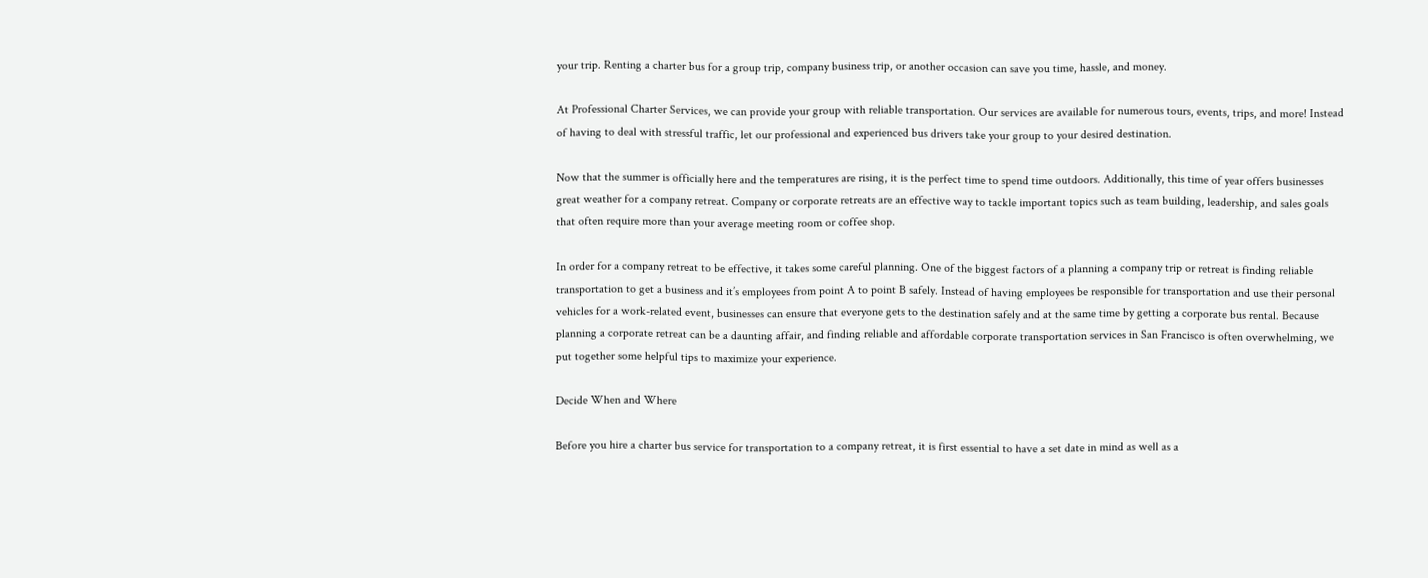your trip. Renting a charter bus for a group trip, company business trip, or another occasion can save you time, hassle, and money.

At Professional Charter Services, we can provide your group with reliable transportation. Our services are available for numerous tours, events, trips, and more! Instead of having to deal with stressful traffic, let our professional and experienced bus drivers take your group to your desired destination.

Now that the summer is officially here and the temperatures are rising, it is the perfect time to spend time outdoors. Additionally, this time of year offers businesses great weather for a company retreat. Company or corporate retreats are an effective way to tackle important topics such as team building, leadership, and sales goals that often require more than your average meeting room or coffee shop.

In order for a company retreat to be effective, it takes some careful planning. One of the biggest factors of a planning a company trip or retreat is finding reliable transportation to get a business and it’s employees from point A to point B safely. Instead of having employees be responsible for transportation and use their personal vehicles for a work-related event, businesses can ensure that everyone gets to the destination safely and at the same time by getting a corporate bus rental. Because planning a corporate retreat can be a daunting affair, and finding reliable and affordable corporate transportation services in San Francisco is often overwhelming, we put together some helpful tips to maximize your experience.

Decide When and Where

Before you hire a charter bus service for transportation to a company retreat, it is first essential to have a set date in mind as well as a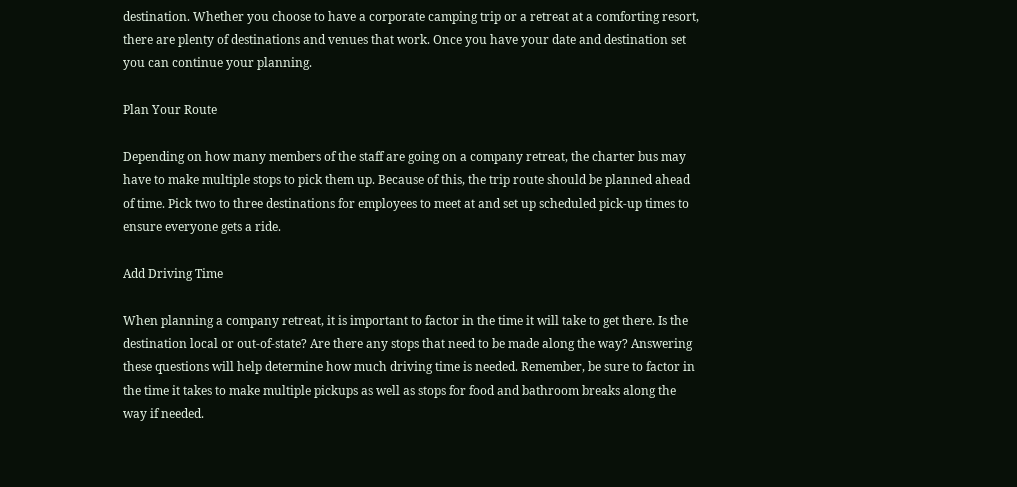destination. Whether you choose to have a corporate camping trip or a retreat at a comforting resort, there are plenty of destinations and venues that work. Once you have your date and destination set you can continue your planning.

Plan Your Route

Depending on how many members of the staff are going on a company retreat, the charter bus may have to make multiple stops to pick them up. Because of this, the trip route should be planned ahead of time. Pick two to three destinations for employees to meet at and set up scheduled pick-up times to ensure everyone gets a ride.

Add Driving Time

When planning a company retreat, it is important to factor in the time it will take to get there. Is the destination local or out-of-state? Are there any stops that need to be made along the way? Answering these questions will help determine how much driving time is needed. Remember, be sure to factor in the time it takes to make multiple pickups as well as stops for food and bathroom breaks along the way if needed.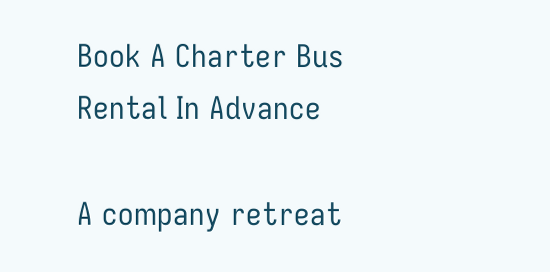Book A Charter Bus Rental In Advance

A company retreat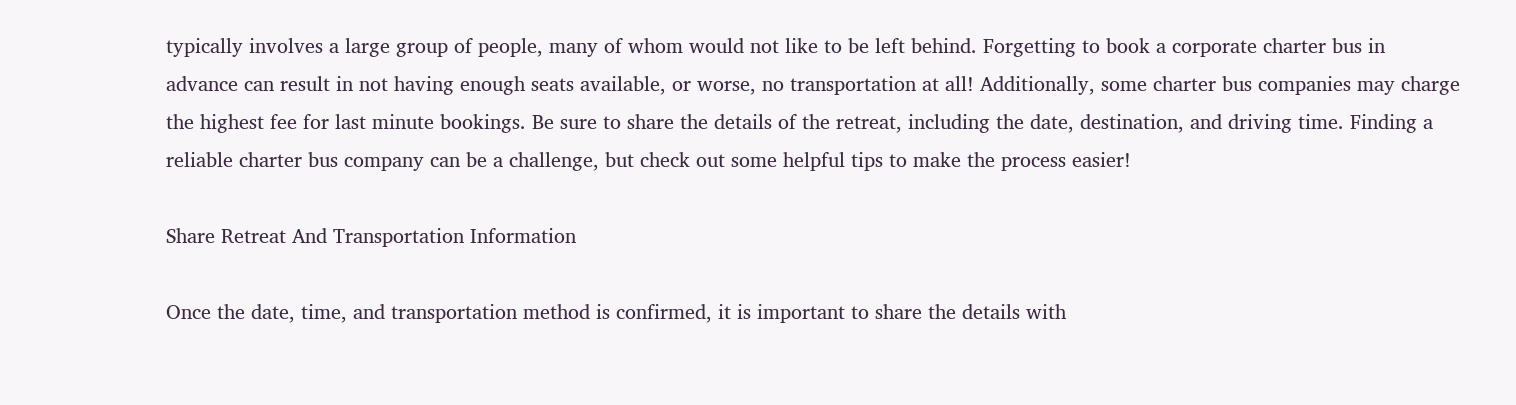typically involves a large group of people, many of whom would not like to be left behind. Forgetting to book a corporate charter bus in advance can result in not having enough seats available, or worse, no transportation at all! Additionally, some charter bus companies may charge the highest fee for last minute bookings. Be sure to share the details of the retreat, including the date, destination, and driving time. Finding a reliable charter bus company can be a challenge, but check out some helpful tips to make the process easier!

Share Retreat And Transportation Information

Once the date, time, and transportation method is confirmed, it is important to share the details with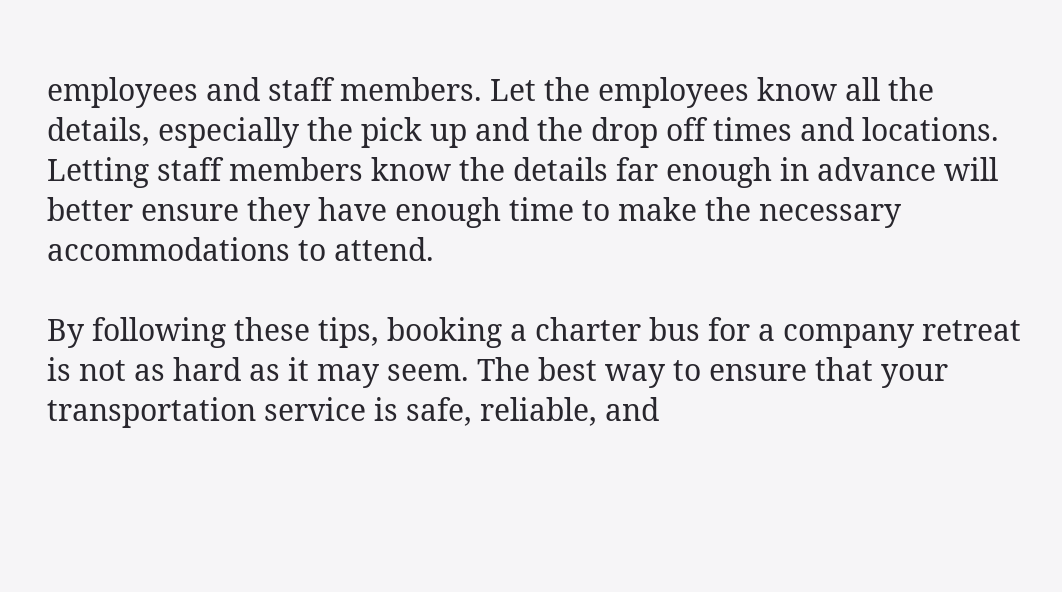employees and staff members. Let the employees know all the details, especially the pick up and the drop off times and locations. Letting staff members know the details far enough in advance will better ensure they have enough time to make the necessary accommodations to attend.

By following these tips, booking a charter bus for a company retreat is not as hard as it may seem. The best way to ensure that your transportation service is safe, reliable, and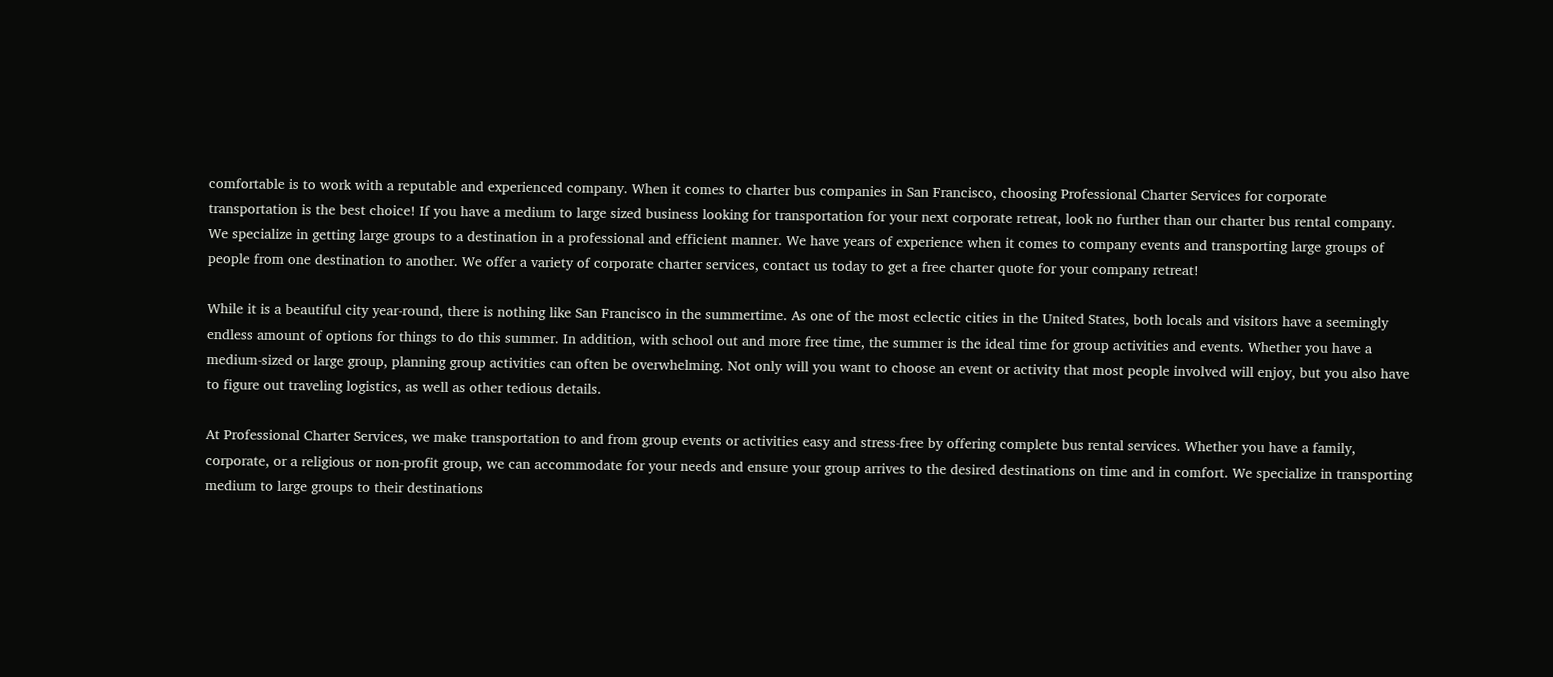comfortable is to work with a reputable and experienced company. When it comes to charter bus companies in San Francisco, choosing Professional Charter Services for corporate transportation is the best choice! If you have a medium to large sized business looking for transportation for your next corporate retreat, look no further than our charter bus rental company. We specialize in getting large groups to a destination in a professional and efficient manner. We have years of experience when it comes to company events and transporting large groups of people from one destination to another. We offer a variety of corporate charter services, contact us today to get a free charter quote for your company retreat!

While it is a beautiful city year-round, there is nothing like San Francisco in the summertime. As one of the most eclectic cities in the United States, both locals and visitors have a seemingly endless amount of options for things to do this summer. In addition, with school out and more free time, the summer is the ideal time for group activities and events. Whether you have a medium-sized or large group, planning group activities can often be overwhelming. Not only will you want to choose an event or activity that most people involved will enjoy, but you also have to figure out traveling logistics, as well as other tedious details.

At Professional Charter Services, we make transportation to and from group events or activities easy and stress-free by offering complete bus rental services. Whether you have a family, corporate, or a religious or non-profit group, we can accommodate for your needs and ensure your group arrives to the desired destinations on time and in comfort. We specialize in transporting medium to large groups to their destinations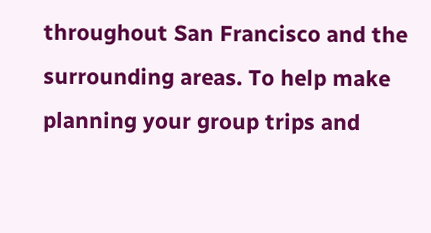throughout San Francisco and the surrounding areas. To help make planning your group trips and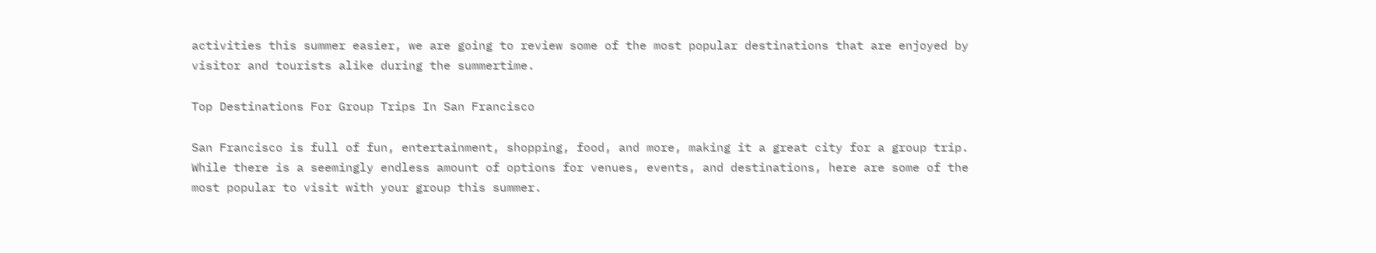activities this summer easier, we are going to review some of the most popular destinations that are enjoyed by visitor and tourists alike during the summertime.

Top Destinations For Group Trips In San Francisco

San Francisco is full of fun, entertainment, shopping, food, and more, making it a great city for a group trip. While there is a seemingly endless amount of options for venues, events, and destinations, here are some of the most popular to visit with your group this summer.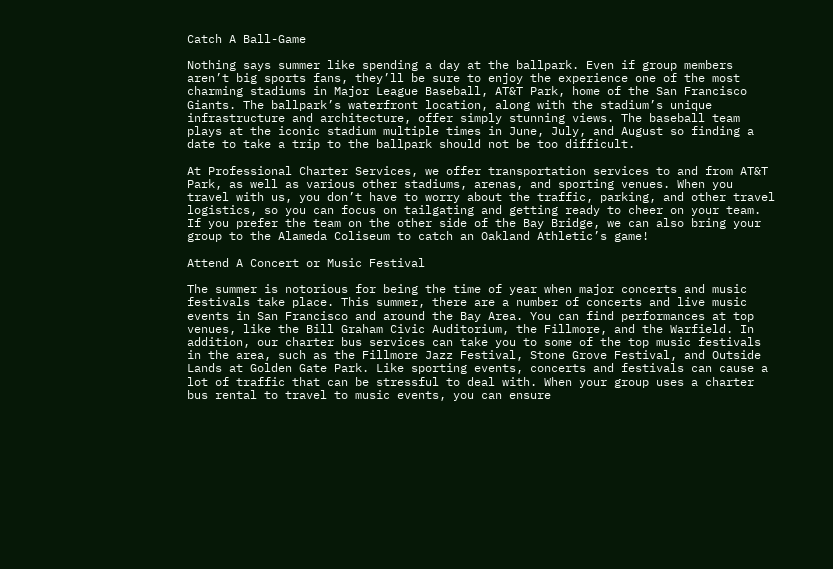Catch A Ball-Game

Nothing says summer like spending a day at the ballpark. Even if group members aren’t big sports fans, they’ll be sure to enjoy the experience one of the most charming stadiums in Major League Baseball, AT&T Park, home of the San Francisco Giants. The ballpark’s waterfront location, along with the stadium’s unique infrastructure and architecture, offer simply stunning views. The baseball team plays at the iconic stadium multiple times in June, July, and August so finding a date to take a trip to the ballpark should not be too difficult.

At Professional Charter Services, we offer transportation services to and from AT&T Park, as well as various other stadiums, arenas, and sporting venues. When you travel with us, you don’t have to worry about the traffic, parking, and other travel logistics, so you can focus on tailgating and getting ready to cheer on your team. If you prefer the team on the other side of the Bay Bridge, we can also bring your group to the Alameda Coliseum to catch an Oakland Athletic’s game!

Attend A Concert or Music Festival

The summer is notorious for being the time of year when major concerts and music festivals take place. This summer, there are a number of concerts and live music events in San Francisco and around the Bay Area. You can find performances at top venues, like the Bill Graham Civic Auditorium, the Fillmore, and the Warfield. In addition, our charter bus services can take you to some of the top music festivals in the area, such as the Fillmore Jazz Festival, Stone Grove Festival, and Outside Lands at Golden Gate Park. Like sporting events, concerts and festivals can cause a lot of traffic that can be stressful to deal with. When your group uses a charter bus rental to travel to music events, you can ensure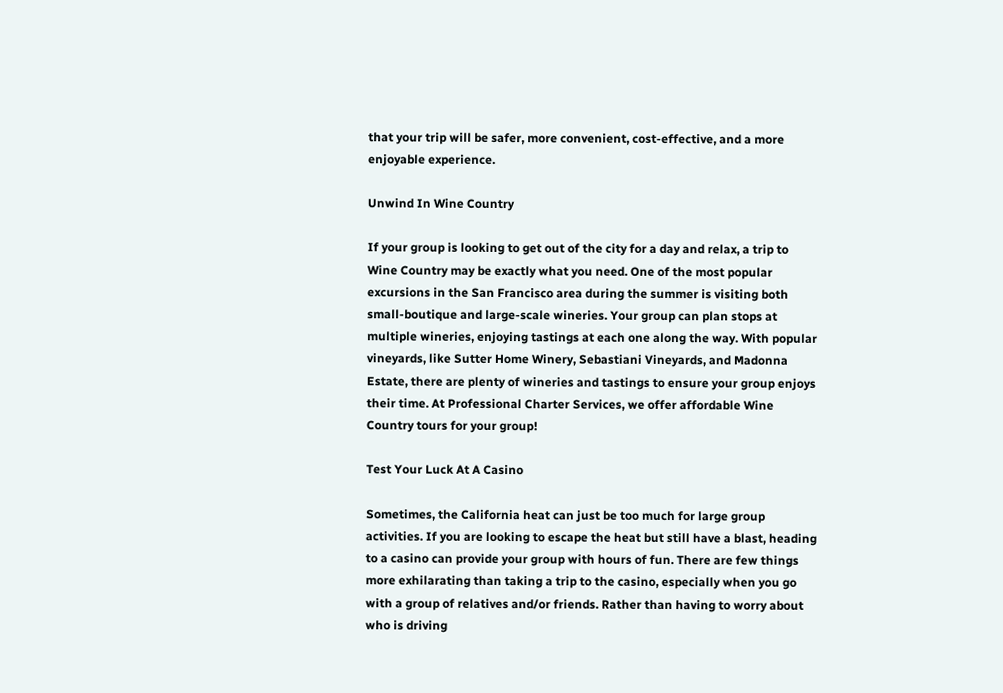that your trip will be safer, more convenient, cost-effective, and a more enjoyable experience.

Unwind In Wine Country

If your group is looking to get out of the city for a day and relax, a trip to Wine Country may be exactly what you need. One of the most popular excursions in the San Francisco area during the summer is visiting both small-boutique and large-scale wineries. Your group can plan stops at multiple wineries, enjoying tastings at each one along the way. With popular vineyards, like Sutter Home Winery, Sebastiani Vineyards, and Madonna Estate, there are plenty of wineries and tastings to ensure your group enjoys their time. At Professional Charter Services, we offer affordable Wine Country tours for your group!

Test Your Luck At A Casino

Sometimes, the California heat can just be too much for large group activities. If you are looking to escape the heat but still have a blast, heading to a casino can provide your group with hours of fun. There are few things more exhilarating than taking a trip to the casino, especially when you go with a group of relatives and/or friends. Rather than having to worry about who is driving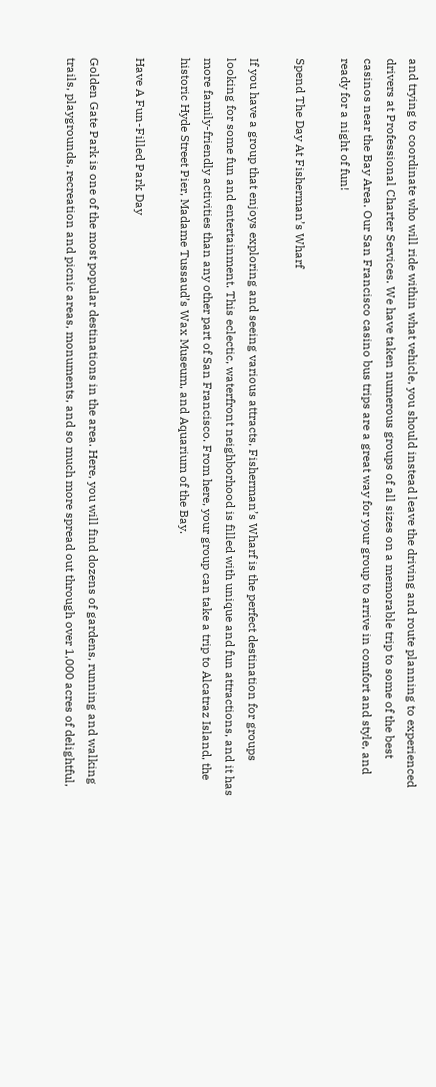and trying to coordinate who will ride within what vehicle, you should instead leave the driving and route planning to experienced drivers at Professional Charter Services. We have taken numerous groups of all sizes on a memorable trip to some of the best casinos near the Bay Area. Our San Francisco casino bus trips are a great way for your group to arrive in comfort and style, and ready for a night of fun!

Spend The Day At Fisherman’s Wharf

If you have a group that enjoys exploring and seeing various attracts, Fisherman’s Wharf is the perfect destination for groups looking for some fun and entertainment. This eclectic, waterfront neighborhood is filled with unique and fun attractions, and it has more family-friendly activities than any other part of San Francisco. From here, your group can take a trip to Alcatraz Island, the historic Hyde Street Pier, Madame Tussaud’s Wax Museum, and Aquarium of the Bay.

Have A Fun-Filled Park Day

Golden Gate Park is one of the most popular destinations in the area. Here, you will find dozens of gardens, running and walking trails, playgrounds, recreation and picnic areas, monuments, and so much more spread out through over 1,000 acres of delightful,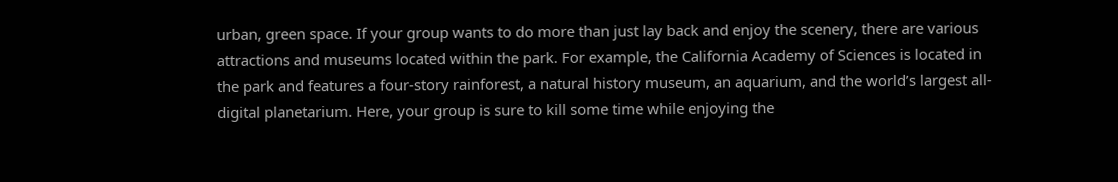urban, green space. If your group wants to do more than just lay back and enjoy the scenery, there are various attractions and museums located within the park. For example, the California Academy of Sciences is located in the park and features a four-story rainforest, a natural history museum, an aquarium, and the world’s largest all-digital planetarium. Here, your group is sure to kill some time while enjoying the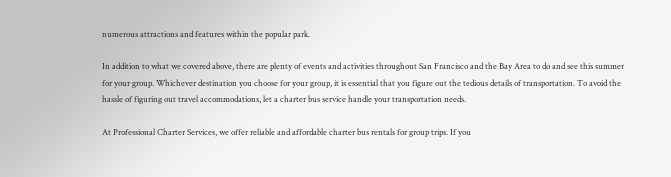numerous attractions and features within the popular park.

In addition to what we covered above, there are plenty of events and activities throughout San Francisco and the Bay Area to do and see this summer for your group. Whichever destination you choose for your group, it is essential that you figure out the tedious details of transportation. To avoid the hassle of figuring out travel accommodations, let a charter bus service handle your transportation needs.

At Professional Charter Services, we offer reliable and affordable charter bus rentals for group trips. If you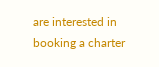are interested in booking a charter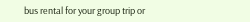bus rental for your group trip or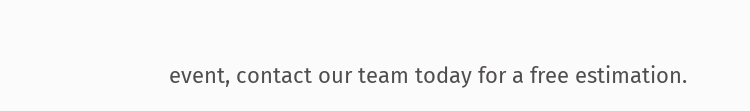event, contact our team today for a free estimation.